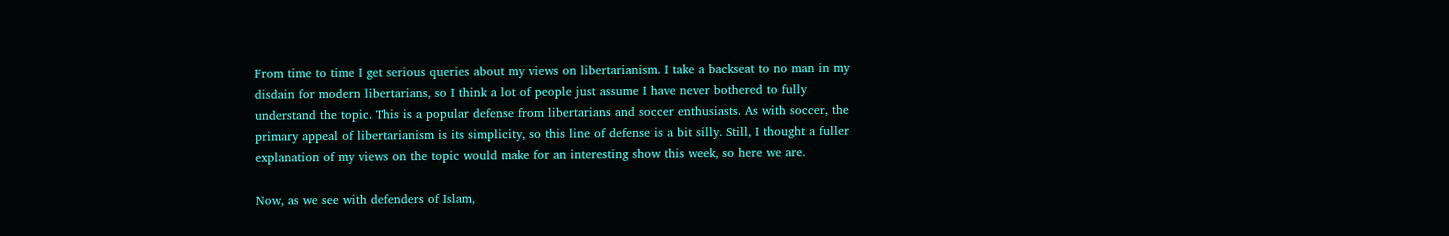From time to time I get serious queries about my views on libertarianism. I take a backseat to no man in my disdain for modern libertarians, so I think a lot of people just assume I have never bothered to fully understand the topic. This is a popular defense from libertarians and soccer enthusiasts. As with soccer, the primary appeal of libertarianism is its simplicity, so this line of defense is a bit silly. Still, I thought a fuller explanation of my views on the topic would make for an interesting show this week, so here we are.

Now, as we see with defenders of Islam,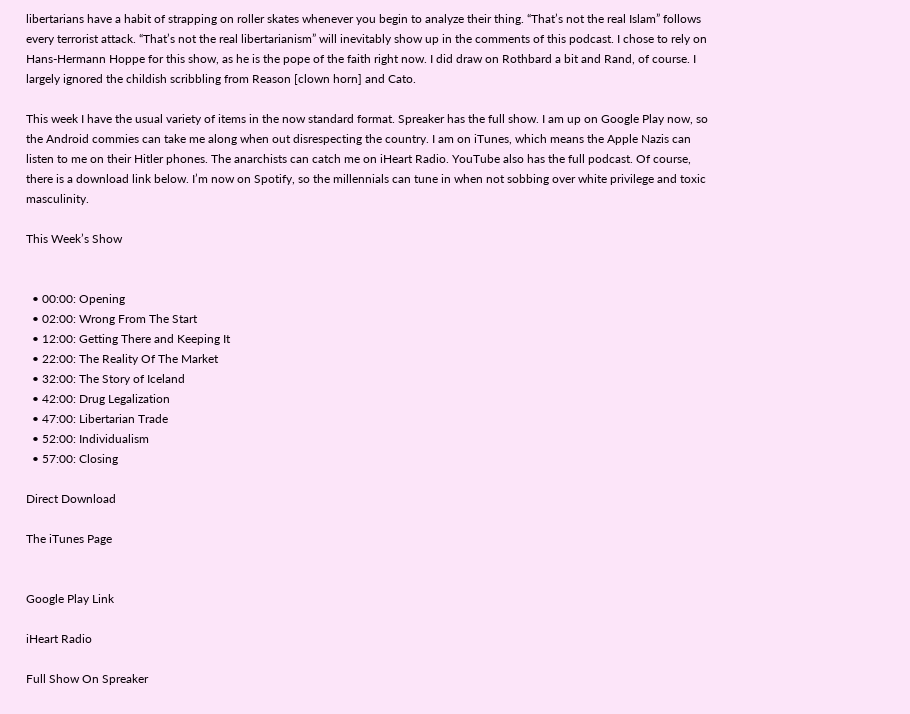libertarians have a habit of strapping on roller skates whenever you begin to analyze their thing. “That’s not the real Islam” follows every terrorist attack. “That’s not the real libertarianism” will inevitably show up in the comments of this podcast. I chose to rely on Hans-Hermann Hoppe for this show, as he is the pope of the faith right now. I did draw on Rothbard a bit and Rand, of course. I largely ignored the childish scribbling from Reason [clown horn] and Cato.

This week I have the usual variety of items in the now standard format. Spreaker has the full show. I am up on Google Play now, so the Android commies can take me along when out disrespecting the country. I am on iTunes, which means the Apple Nazis can listen to me on their Hitler phones. The anarchists can catch me on iHeart Radio. YouTube also has the full podcast. Of course, there is a download link below. I’m now on Spotify, so the millennials can tune in when not sobbing over white privilege and toxic masculinity.

This Week’s Show


  • 00:00: Opening
  • 02:00: Wrong From The Start
  • 12:00: Getting There and Keeping It
  • 22:00: The Reality Of The Market
  • 32:00: The Story of Iceland
  • 42:00: Drug Legalization
  • 47:00: Libertarian Trade
  • 52:00: Individualism
  • 57:00: Closing

Direct Download

The iTunes Page


Google Play Link

iHeart Radio

Full Show On Spreaker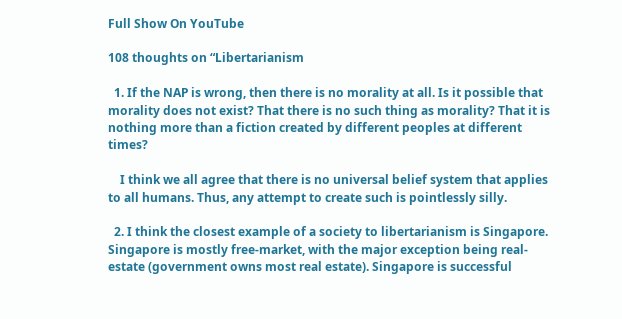Full Show On YouTube

108 thoughts on “Libertarianism

  1. If the NAP is wrong, then there is no morality at all. Is it possible that morality does not exist? That there is no such thing as morality? That it is nothing more than a fiction created by different peoples at different times?

    I think we all agree that there is no universal belief system that applies to all humans. Thus, any attempt to create such is pointlessly silly.

  2. I think the closest example of a society to libertarianism is Singapore. Singapore is mostly free-market, with the major exception being real-estate (government owns most real estate). Singapore is successful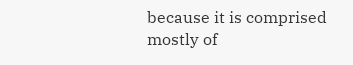because it is comprised mostly of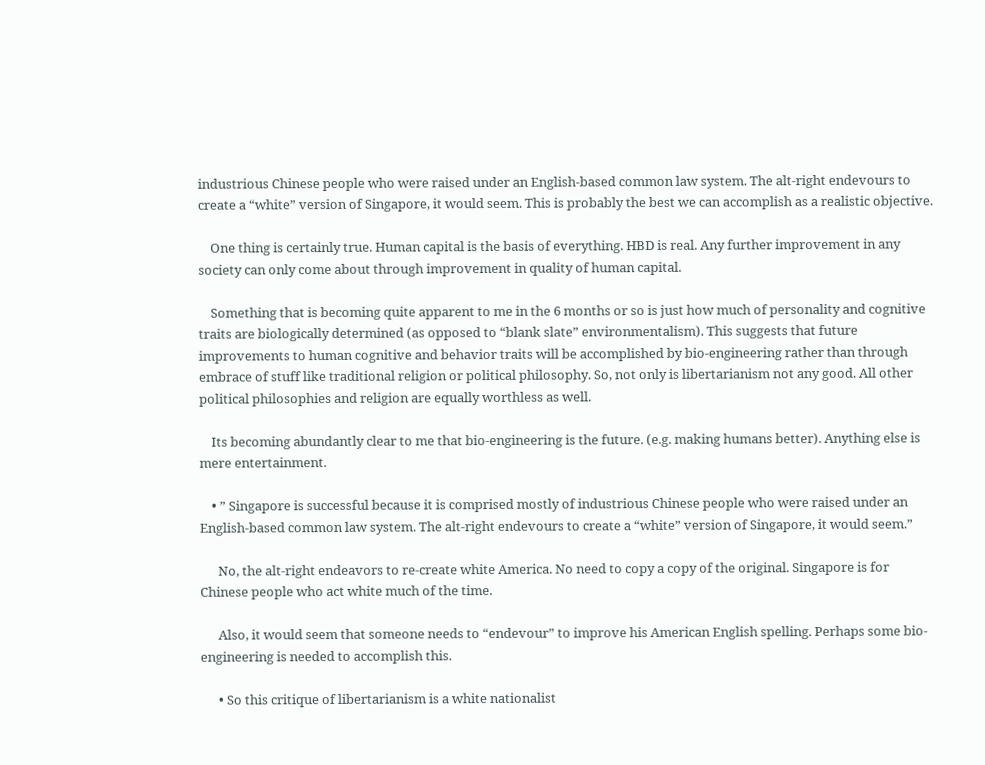industrious Chinese people who were raised under an English-based common law system. The alt-right endevours to create a “white” version of Singapore, it would seem. This is probably the best we can accomplish as a realistic objective.

    One thing is certainly true. Human capital is the basis of everything. HBD is real. Any further improvement in any society can only come about through improvement in quality of human capital.

    Something that is becoming quite apparent to me in the 6 months or so is just how much of personality and cognitive traits are biologically determined (as opposed to “blank slate” environmentalism). This suggests that future improvements to human cognitive and behavior traits will be accomplished by bio-engineering rather than through embrace of stuff like traditional religion or political philosophy. So, not only is libertarianism not any good. All other political philosophies and religion are equally worthless as well.

    Its becoming abundantly clear to me that bio-engineering is the future. (e.g. making humans better). Anything else is mere entertainment.

    • ” Singapore is successful because it is comprised mostly of industrious Chinese people who were raised under an English-based common law system. The alt-right endevours to create a “white” version of Singapore, it would seem.”

      No, the alt-right endeavors to re-create white America. No need to copy a copy of the original. Singapore is for Chinese people who act white much of the time.

      Also, it would seem that someone needs to “endevour” to improve his American English spelling. Perhaps some bio-engineering is needed to accomplish this.

      • So this critique of libertarianism is a white nationalist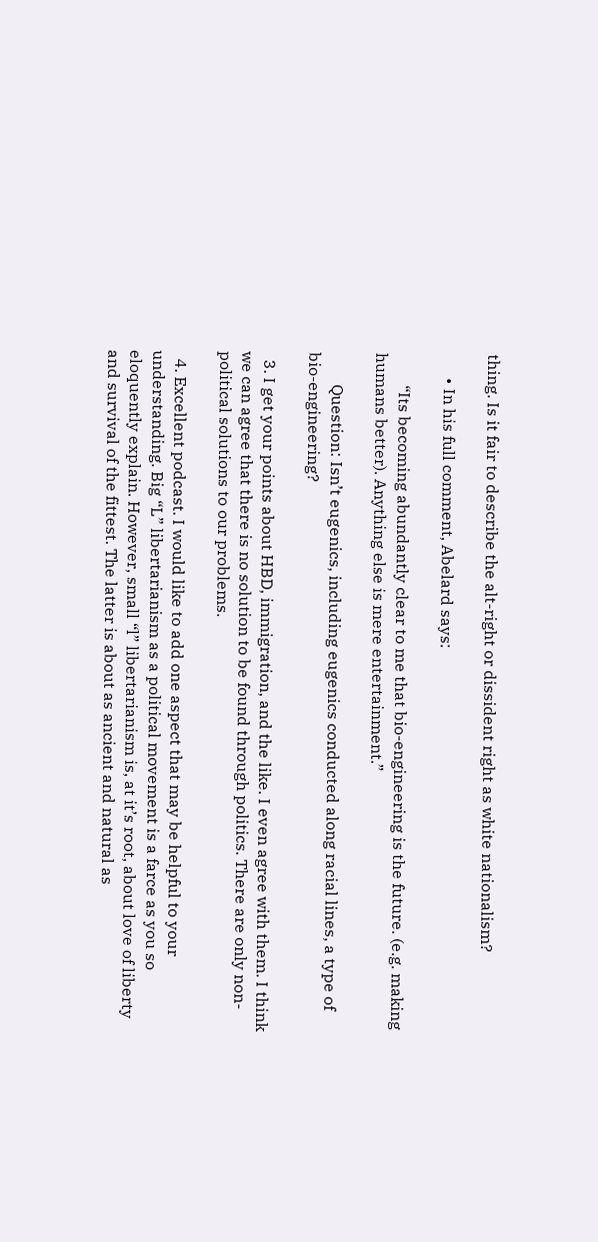thing. Is it fair to describe the alt-right or dissident right as white nationalism?

      • In his full comment, Abelard says:

        “Its becoming abundantly clear to me that bio-engineering is the future. (e.g. making humans better). Anything else is mere entertainment.”

        Question: Isn’t eugenics, including eugenics conducted along racial lines, a type of bio-engineering?

  3. I get your points about HBD, immigration, and the like. I even agree with them. I think we can agree that there is no solution to be found through politics. There are only non-political solutions to our problems.

  4. Excellent podcast. I would like to add one aspect that may be helpful to your understanding. Big “L” libertarianism as a political movement is a farce as you so eloquently explain. However, small “l” libertarianism is, at it’s root, about love of liberty and survival of the fittest. The latter is about as ancient and natural as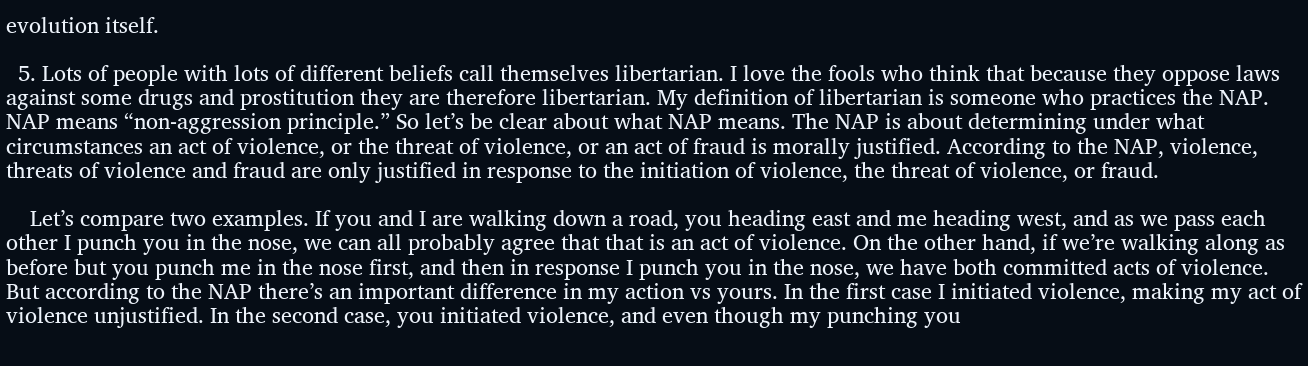evolution itself.

  5. Lots of people with lots of different beliefs call themselves libertarian. I love the fools who think that because they oppose laws against some drugs and prostitution they are therefore libertarian. My definition of libertarian is someone who practices the NAP. NAP means “non-aggression principle.” So let’s be clear about what NAP means. The NAP is about determining under what circumstances an act of violence, or the threat of violence, or an act of fraud is morally justified. According to the NAP, violence, threats of violence and fraud are only justified in response to the initiation of violence, the threat of violence, or fraud.

    Let’s compare two examples. If you and I are walking down a road, you heading east and me heading west, and as we pass each other I punch you in the nose, we can all probably agree that that is an act of violence. On the other hand, if we’re walking along as before but you punch me in the nose first, and then in response I punch you in the nose, we have both committed acts of violence. But according to the NAP there’s an important difference in my action vs yours. In the first case I initiated violence, making my act of violence unjustified. In the second case, you initiated violence, and even though my punching you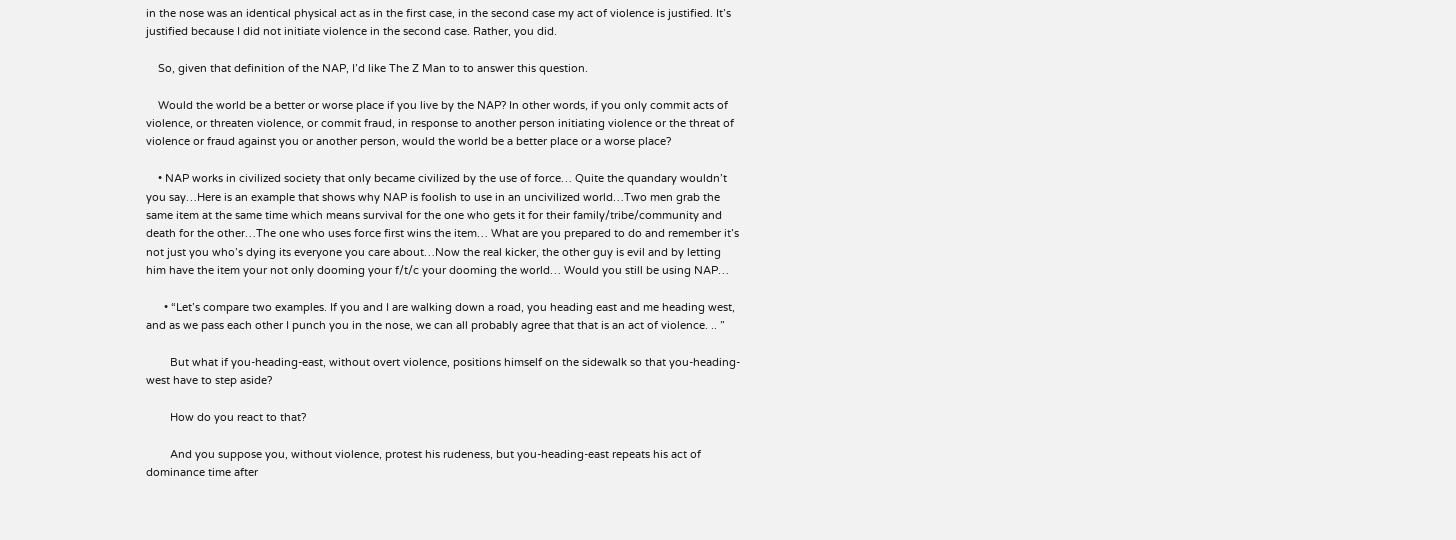in the nose was an identical physical act as in the first case, in the second case my act of violence is justified. It’s justified because I did not initiate violence in the second case. Rather, you did.

    So, given that definition of the NAP, I’d like The Z Man to to answer this question.

    Would the world be a better or worse place if you live by the NAP? In other words, if you only commit acts of violence, or threaten violence, or commit fraud, in response to another person initiating violence or the threat of violence or fraud against you or another person, would the world be a better place or a worse place?

    • NAP works in civilized society that only became civilized by the use of force… Quite the quandary wouldn’t you say…Here is an example that shows why NAP is foolish to use in an uncivilized world…Two men grab the same item at the same time which means survival for the one who gets it for their family/tribe/community and death for the other…The one who uses force first wins the item… What are you prepared to do and remember it’s not just you who’s dying its everyone you care about…Now the real kicker, the other guy is evil and by letting him have the item your not only dooming your f/t/c your dooming the world… Would you still be using NAP…

      • “Let’s compare two examples. If you and I are walking down a road, you heading east and me heading west, and as we pass each other I punch you in the nose, we can all probably agree that that is an act of violence. .. ”

        But what if you-heading-east, without overt violence, positions himself on the sidewalk so that you-heading-west have to step aside?

        How do you react to that?

        And you suppose you, without violence, protest his rudeness, but you-heading-east repeats his act of dominance time after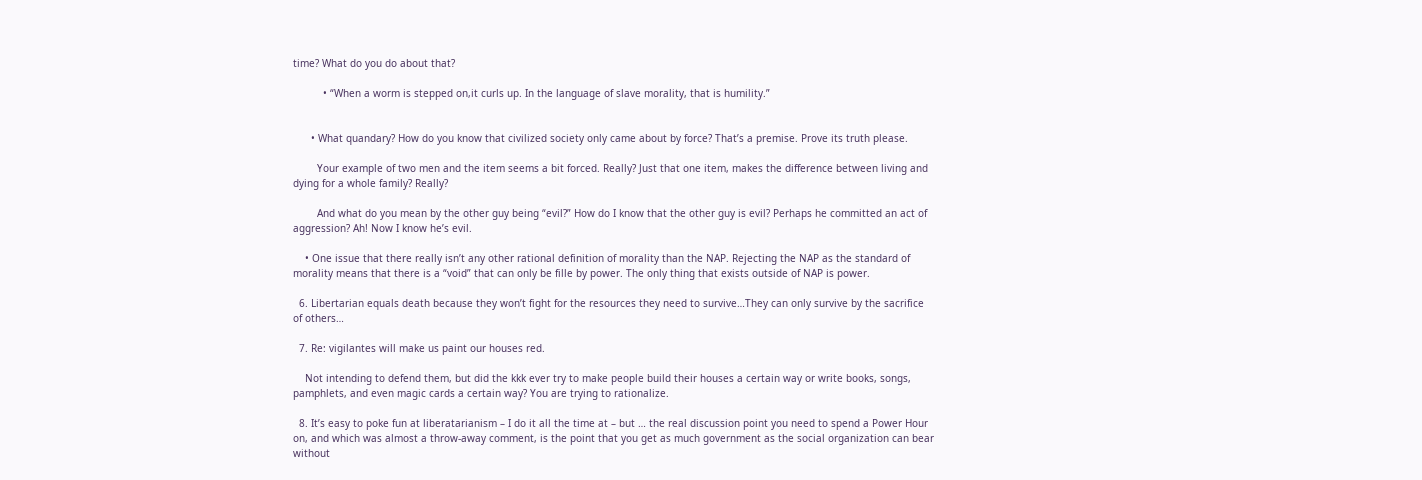time? What do you do about that?

          • “When a worm is stepped on,it curls up. In the language of slave morality, that is humility.”


      • What quandary? How do you know that civilized society only came about by force? That’s a premise. Prove its truth please.

        Your example of two men and the item seems a bit forced. Really? Just that one item, makes the difference between living and dying for a whole family? Really?

        And what do you mean by the other guy being “evil?” How do I know that the other guy is evil? Perhaps he committed an act of aggression? Ah! Now I know he’s evil.

    • One issue that there really isn’t any other rational definition of morality than the NAP. Rejecting the NAP as the standard of morality means that there is a “void” that can only be fille by power. The only thing that exists outside of NAP is power.

  6. Libertarian equals death because they won’t fight for the resources they need to survive…They can only survive by the sacrifice of others…

  7. Re: vigilantes will make us paint our houses red.

    Not intending to defend them, but did the kkk ever try to make people build their houses a certain way or write books, songs, pamphlets, and even magic cards a certain way? You are trying to rationalize.

  8. It’s easy to poke fun at liberatarianism – I do it all the time at – but … the real discussion point you need to spend a Power Hour on, and which was almost a throw-away comment, is the point that you get as much government as the social organization can bear without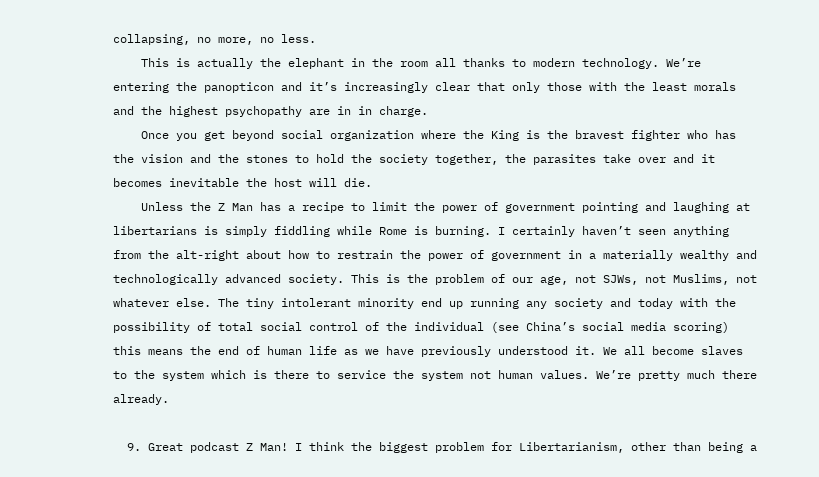collapsing, no more, no less.
    This is actually the elephant in the room all thanks to modern technology. We’re entering the panopticon and it’s increasingly clear that only those with the least morals and the highest psychopathy are in in charge.
    Once you get beyond social organization where the King is the bravest fighter who has the vision and the stones to hold the society together, the parasites take over and it becomes inevitable the host will die.
    Unless the Z Man has a recipe to limit the power of government pointing and laughing at libertarians is simply fiddling while Rome is burning. I certainly haven’t seen anything from the alt-right about how to restrain the power of government in a materially wealthy and technologically advanced society. This is the problem of our age, not SJWs, not Muslims, not whatever else. The tiny intolerant minority end up running any society and today with the possibility of total social control of the individual (see China’s social media scoring) this means the end of human life as we have previously understood it. We all become slaves to the system which is there to service the system not human values. We’re pretty much there already.

  9. Great podcast Z Man! I think the biggest problem for Libertarianism, other than being a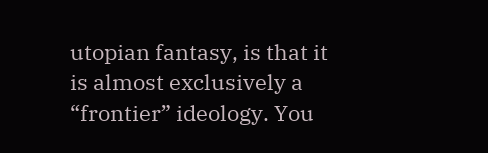utopian fantasy, is that it is almost exclusively a “frontier” ideology. You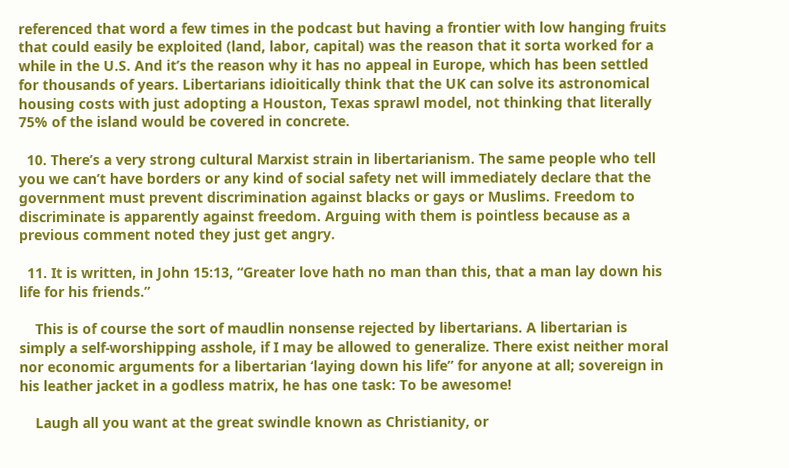referenced that word a few times in the podcast but having a frontier with low hanging fruits that could easily be exploited (land, labor, capital) was the reason that it sorta worked for a while in the U.S. And it’s the reason why it has no appeal in Europe, which has been settled for thousands of years. Libertarians idioitically think that the UK can solve its astronomical housing costs with just adopting a Houston, Texas sprawl model, not thinking that literally 75% of the island would be covered in concrete.

  10. There’s a very strong cultural Marxist strain in libertarianism. The same people who tell you we can’t have borders or any kind of social safety net will immediately declare that the government must prevent discrimination against blacks or gays or Muslims. Freedom to discriminate is apparently against freedom. Arguing with them is pointless because as a previous comment noted they just get angry.

  11. It is written, in John 15:13, “Greater love hath no man than this, that a man lay down his life for his friends.”

    This is of course the sort of maudlin nonsense rejected by libertarians. A libertarian is simply a self-worshipping asshole, if I may be allowed to generalize. There exist neither moral nor economic arguments for a libertarian ‘laying down his life” for anyone at all; sovereign in his leather jacket in a godless matrix, he has one task: To be awesome!

    Laugh all you want at the great swindle known as Christianity, or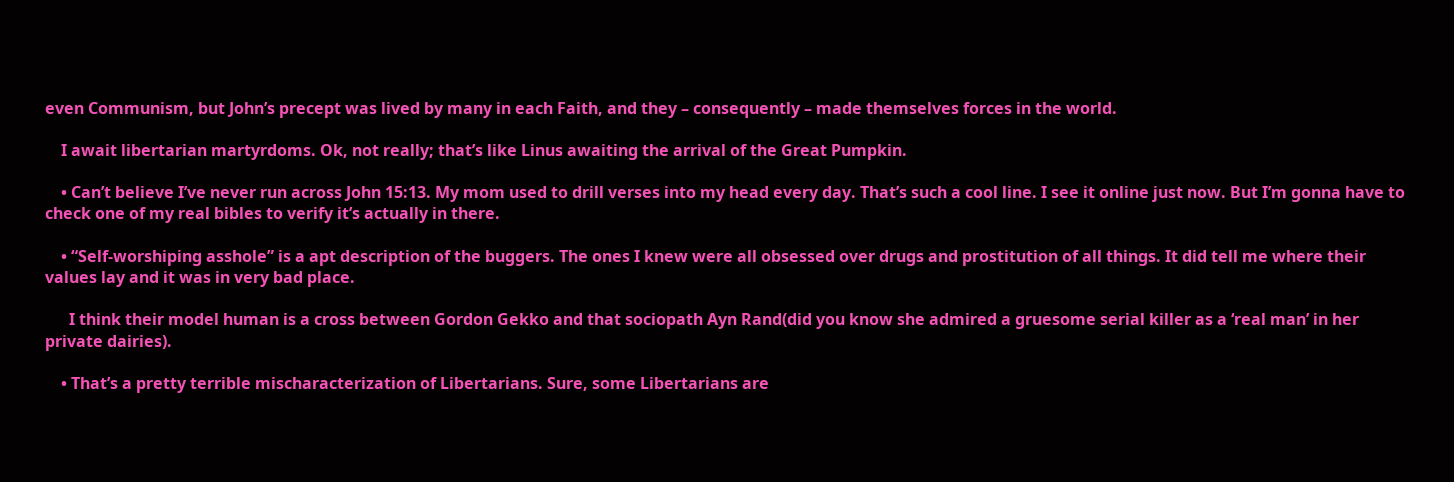even Communism, but John’s precept was lived by many in each Faith, and they – consequently – made themselves forces in the world.

    I await libertarian martyrdoms. Ok, not really; that’s like Linus awaiting the arrival of the Great Pumpkin.

    • Can’t believe I’ve never run across John 15:13. My mom used to drill verses into my head every day. That’s such a cool line. I see it online just now. But I’m gonna have to check one of my real bibles to verify it’s actually in there.

    • “Self-worshiping asshole” is a apt description of the buggers. The ones I knew were all obsessed over drugs and prostitution of all things. It did tell me where their values lay and it was in very bad place.

      I think their model human is a cross between Gordon Gekko and that sociopath Ayn Rand(did you know she admired a gruesome serial killer as a ‘real man’ in her private dairies).

    • That’s a pretty terrible mischaracterization of Libertarians. Sure, some Libertarians are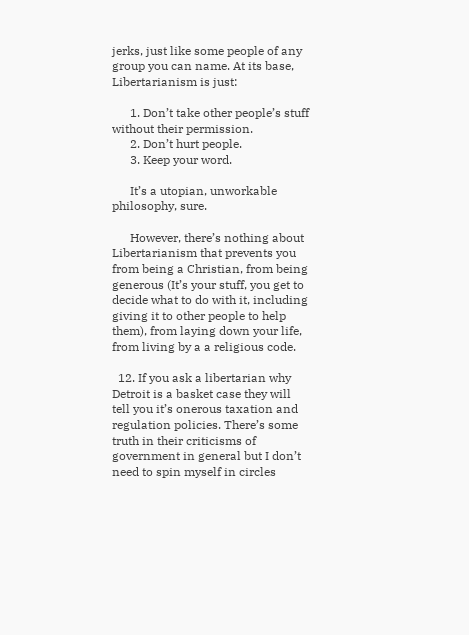jerks, just like some people of any group you can name. At its base, Libertarianism is just:

      1. Don’t take other people’s stuff without their permission.
      2. Don’t hurt people.
      3. Keep your word.

      It’s a utopian, unworkable philosophy, sure.

      However, there’s nothing about Libertarianism that prevents you from being a Christian, from being generous (It’s your stuff, you get to decide what to do with it, including giving it to other people to help them), from laying down your life, from living by a a religious code.

  12. If you ask a libertarian why Detroit is a basket case they will tell you it’s onerous taxation and regulation policies. There’s some truth in their criticisms of government in general but I don’t need to spin myself in circles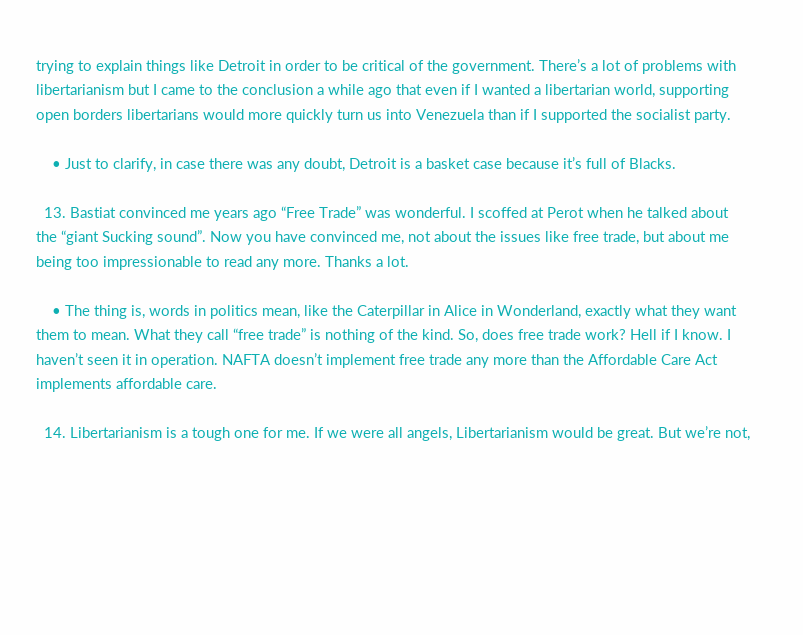trying to explain things like Detroit in order to be critical of the government. There’s a lot of problems with libertarianism but I came to the conclusion a while ago that even if I wanted a libertarian world, supporting open borders libertarians would more quickly turn us into Venezuela than if I supported the socialist party.

    • Just to clarify, in case there was any doubt, Detroit is a basket case because it’s full of Blacks.

  13. Bastiat convinced me years ago “Free Trade” was wonderful. I scoffed at Perot when he talked about the “giant Sucking sound”. Now you have convinced me, not about the issues like free trade, but about me being too impressionable to read any more. Thanks a lot.

    • The thing is, words in politics mean, like the Caterpillar in Alice in Wonderland, exactly what they want them to mean. What they call “free trade” is nothing of the kind. So, does free trade work? Hell if I know. I haven’t seen it in operation. NAFTA doesn’t implement free trade any more than the Affordable Care Act implements affordable care.

  14. Libertarianism is a tough one for me. If we were all angels, Libertarianism would be great. But we’re not,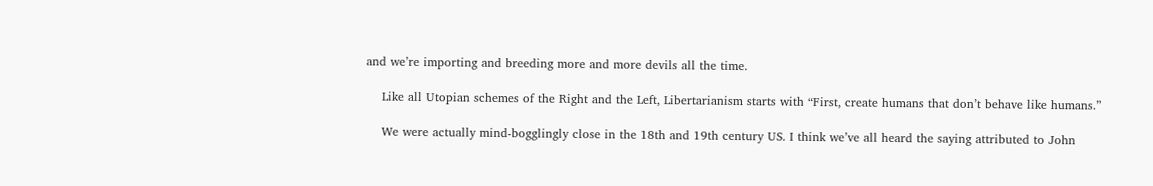and we’re importing and breeding more and more devils all the time.

    Like all Utopian schemes of the Right and the Left, Libertarianism starts with “First, create humans that don’t behave like humans.”

    We were actually mind-bogglingly close in the 18th and 19th century US. I think we’ve all heard the saying attributed to John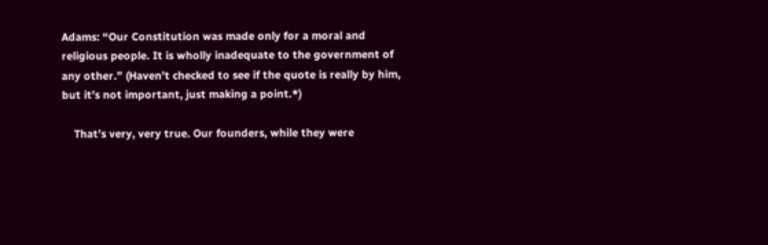Adams: “Our Constitution was made only for a moral and religious people. It is wholly inadequate to the government of any other.” (Haven’t checked to see if the quote is really by him, but it’s not important, just making a point.*)

    That’s very, very true. Our founders, while they were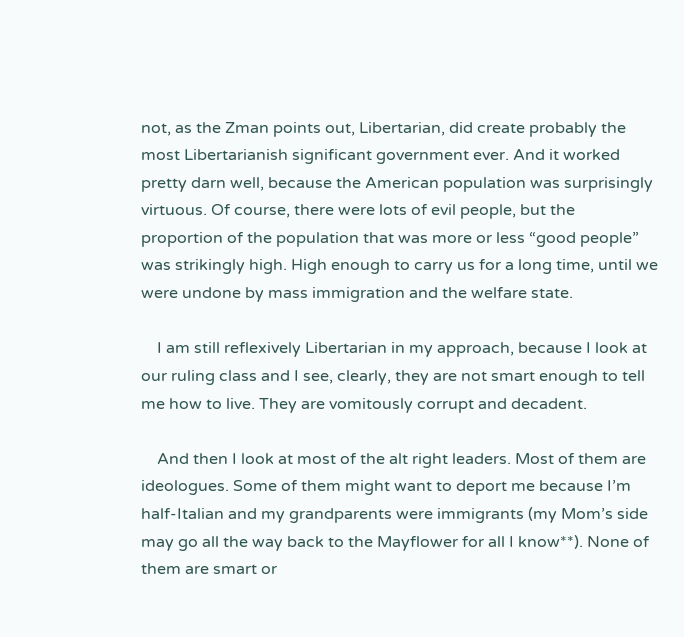not, as the Zman points out, Libertarian, did create probably the most Libertarianish significant government ever. And it worked pretty darn well, because the American population was surprisingly virtuous. Of course, there were lots of evil people, but the proportion of the population that was more or less “good people” was strikingly high. High enough to carry us for a long time, until we were undone by mass immigration and the welfare state.

    I am still reflexively Libertarian in my approach, because I look at our ruling class and I see, clearly, they are not smart enough to tell me how to live. They are vomitously corrupt and decadent.

    And then I look at most of the alt right leaders. Most of them are ideologues. Some of them might want to deport me because I’m half-Italian and my grandparents were immigrants (my Mom’s side may go all the way back to the Mayflower for all I know**). None of them are smart or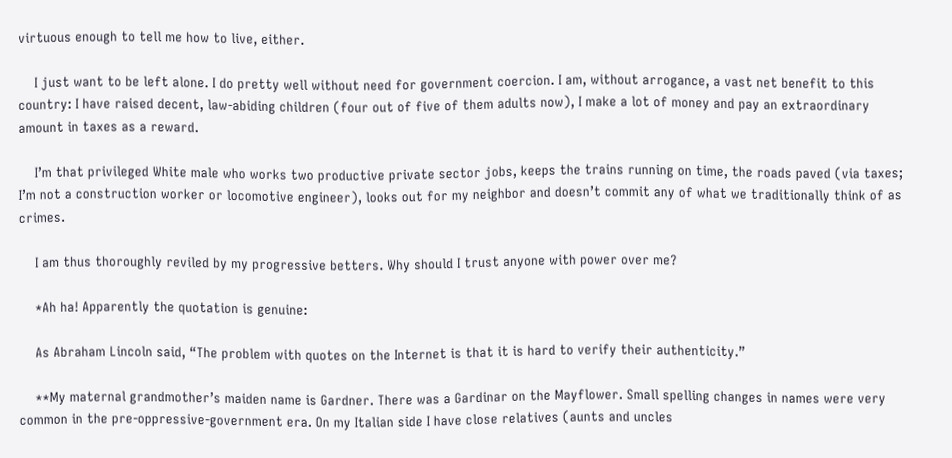virtuous enough to tell me how to live, either.

    I just want to be left alone. I do pretty well without need for government coercion. I am, without arrogance, a vast net benefit to this country: I have raised decent, law-abiding children (four out of five of them adults now), I make a lot of money and pay an extraordinary amount in taxes as a reward.

    I’m that privileged White male who works two productive private sector jobs, keeps the trains running on time, the roads paved (via taxes; I’m not a construction worker or locomotive engineer), looks out for my neighbor and doesn’t commit any of what we traditionally think of as crimes.

    I am thus thoroughly reviled by my progressive betters. Why should I trust anyone with power over me?

    *Ah ha! Apparently the quotation is genuine:

    As Abraham Lincoln said, “The problem with quotes on the Internet is that it is hard to verify their authenticity.”

    **My maternal grandmother’s maiden name is Gardner. There was a Gardinar on the Mayflower. Small spelling changes in names were very common in the pre-oppressive-government era. On my Italian side I have close relatives (aunts and uncles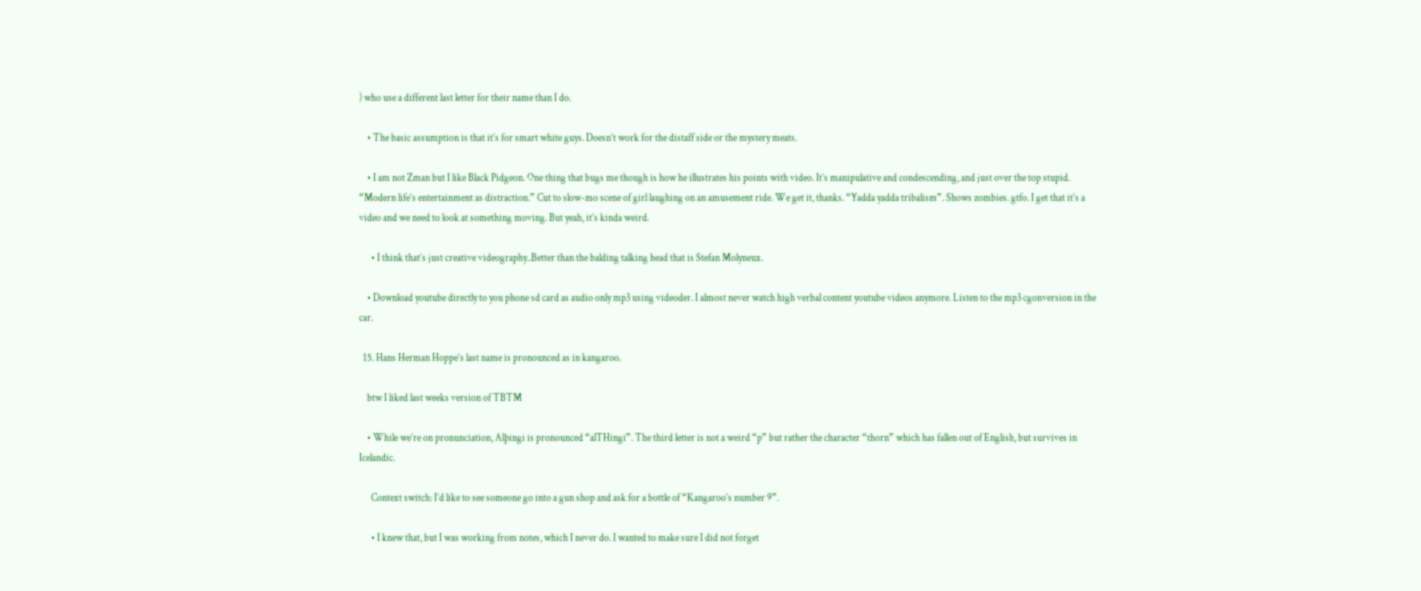) who use a different last letter for their name than I do.

    • The basic assumption is that it’s for smart white guys. Doesn’t work for the distaff side or the mystery meats.

    • I am not Zman but I like Black Pidgeon. One thing that bugs me though is how he illustrates his points with video. It’s manipulative and condescending, and just over the top stupid. “Modern life’s entertainment as distraction.” Cut to slow-mo scene of girl laughing on an amusement ride. We get it, thanks. “Yadda yadda tribalism”. Shows zombies. gtfo. I get that it’s a video and we need to look at something moving. But yeah, it’s kinda weird.

      • I think that’s just creative videography..Better than the balding talking head that is Stefan Molyneux.

    • Download youtube directly to you phone sd card as audio only mp3 using videoder. I almost never watch high verbal content youtube videos anymore. Listen to the mp3 cgonversion in the car.

  15. Hans Herman Hoppe’s last name is pronounced as in kangaroo.

    btw I liked last weeks version of TBTM

    • While we’re on pronunciation, Alþingi is pronounced “alTHingi”. The third letter is not a weird “p” but rather the character “thorn” which has fallen out of English, but survives in Icelandic.

      Context switch: I’d like to see someone go into a gun shop and ask for a bottle of “Kangaroo’s number 9”.

      • I knew that, but I was working from notes, which I never do. I wanted to make sure I did not forget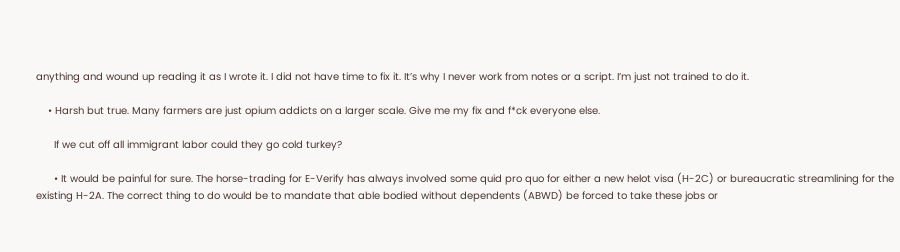anything and wound up reading it as I wrote it. I did not have time to fix it. It’s why I never work from notes or a script. I’m just not trained to do it.

    • Harsh but true. Many farmers are just opium addicts on a larger scale. Give me my fix and f*ck everyone else.

      If we cut off all immigrant labor could they go cold turkey?

      • It would be painful for sure. The horse-trading for E-Verify has always involved some quid pro quo for either a new helot visa (H-2C) or bureaucratic streamlining for the existing H-2A. The correct thing to do would be to mandate that able bodied without dependents (ABWD) be forced to take these jobs or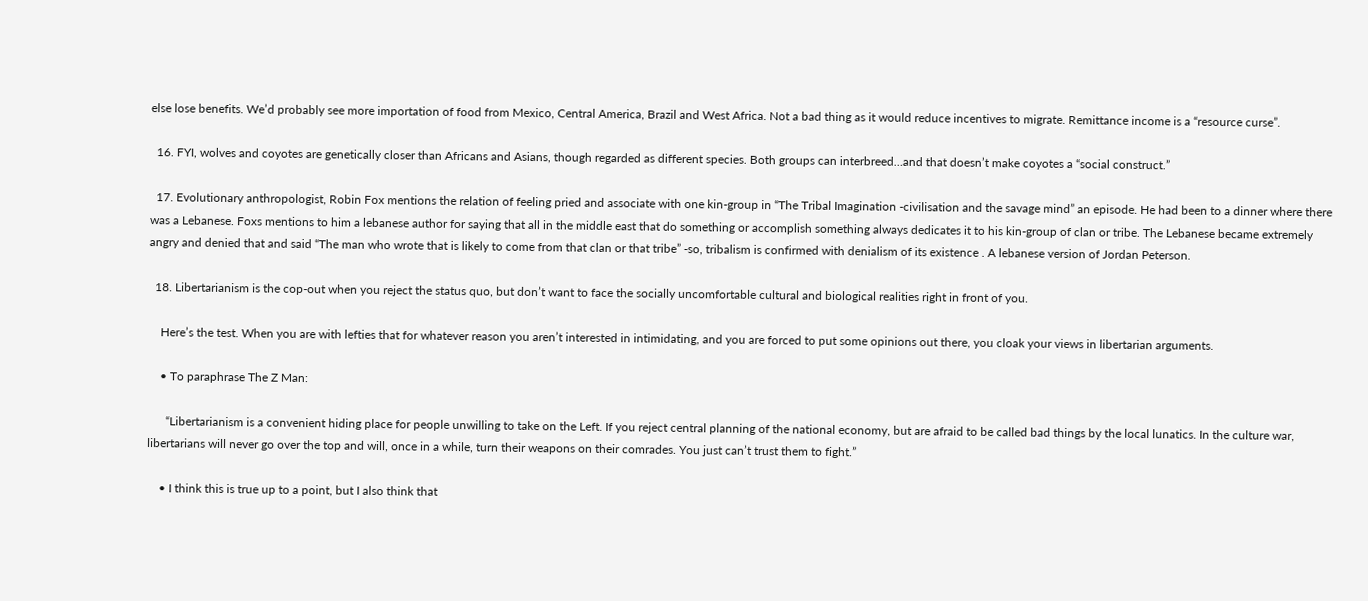else lose benefits. We’d probably see more importation of food from Mexico, Central America, Brazil and West Africa. Not a bad thing as it would reduce incentives to migrate. Remittance income is a “resource curse”.

  16. FYI, wolves and coyotes are genetically closer than Africans and Asians, though regarded as different species. Both groups can interbreed…and that doesn’t make coyotes a “social construct.”

  17. Evolutionary anthropologist, Robin Fox mentions the relation of feeling pried and associate with one kin-group in “The Tribal Imagination -civilisation and the savage mind” an episode. He had been to a dinner where there was a Lebanese. Foxs mentions to him a lebanese author for saying that all in the middle east that do something or accomplish something always dedicates it to his kin-group of clan or tribe. The Lebanese became extremely angry and denied that and said “The man who wrote that is likely to come from that clan or that tribe” -so, tribalism is confirmed with denialism of its existence . A lebanese version of Jordan Peterson.

  18. Libertarianism is the cop-out when you reject the status quo, but don’t want to face the socially uncomfortable cultural and biological realities right in front of you.

    Here’s the test. When you are with lefties that for whatever reason you aren’t interested in intimidating, and you are forced to put some opinions out there, you cloak your views in libertarian arguments.

    • To paraphrase The Z Man:

      “Libertarianism is a convenient hiding place for people unwilling to take on the Left. If you reject central planning of the national economy, but are afraid to be called bad things by the local lunatics. In the culture war, libertarians will never go over the top and will, once in a while, turn their weapons on their comrades. You just can’t trust them to fight.”

    • I think this is true up to a point, but I also think that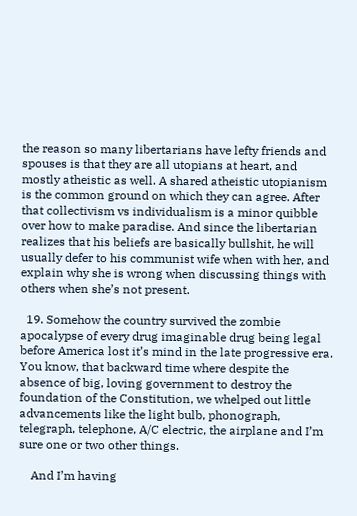the reason so many libertarians have lefty friends and spouses is that they are all utopians at heart, and mostly atheistic as well. A shared atheistic utopianism is the common ground on which they can agree. After that collectivism vs individualism is a minor quibble over how to make paradise. And since the libertarian realizes that his beliefs are basically bullshit, he will usually defer to his communist wife when with her, and explain why she is wrong when discussing things with others when she’s not present.

  19. Somehow the country survived the zombie apocalypse of every drug imaginable drug being legal before America lost it’s mind in the late progressive era. You know, that backward time where despite the absence of big, loving government to destroy the foundation of the Constitution, we whelped out little advancements like the light bulb, phonograph, telegraph, telephone, A/C electric, the airplane and I’m sure one or two other things.

    And I’m having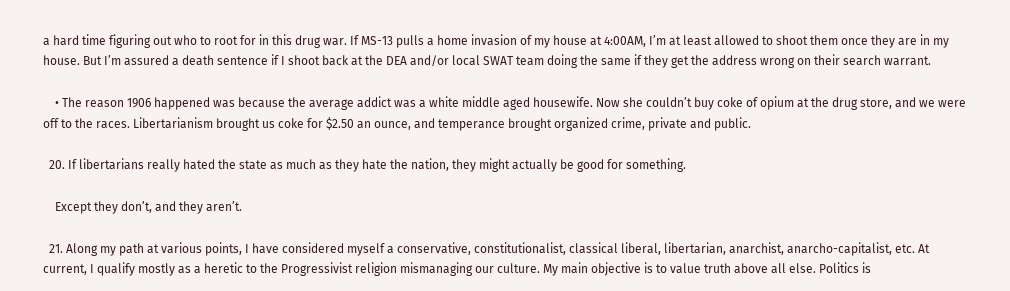a hard time figuring out who to root for in this drug war. If MS-13 pulls a home invasion of my house at 4:00AM, I’m at least allowed to shoot them once they are in my house. But I’m assured a death sentence if I shoot back at the DEA and/or local SWAT team doing the same if they get the address wrong on their search warrant.

    • The reason 1906 happened was because the average addict was a white middle aged housewife. Now she couldn’t buy coke of opium at the drug store, and we were off to the races. Libertarianism brought us coke for $2.50 an ounce, and temperance brought organized crime, private and public.

  20. If libertarians really hated the state as much as they hate the nation, they might actually be good for something.

    Except they don’t, and they aren’t.

  21. Along my path at various points, I have considered myself a conservative, constitutionalist, classical liberal, libertarian, anarchist, anarcho-capitalist, etc. At current, I qualify mostly as a heretic to the Progressivist religion mismanaging our culture. My main objective is to value truth above all else. Politics is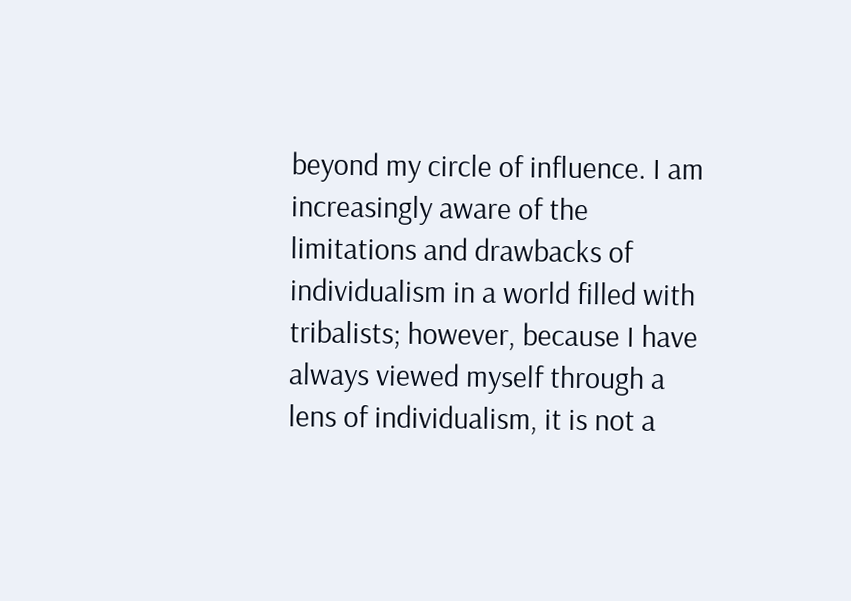beyond my circle of influence. I am increasingly aware of the limitations and drawbacks of individualism in a world filled with tribalists; however, because I have always viewed myself through a lens of individualism, it is not a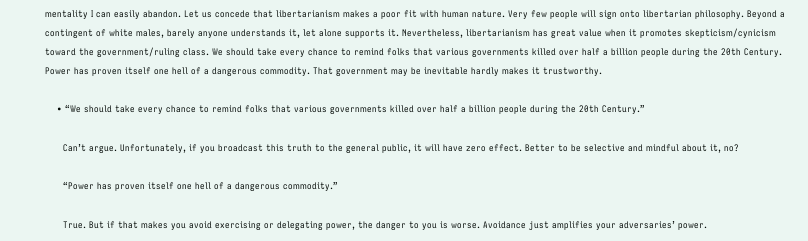mentality I can easily abandon. Let us concede that libertarianism makes a poor fit with human nature. Very few people will sign onto libertarian philosophy. Beyond a contingent of white males, barely anyone understands it, let alone supports it. Nevertheless, libertarianism has great value when it promotes skepticism/cynicism toward the government/ruling class. We should take every chance to remind folks that various governments killed over half a billion people during the 20th Century. Power has proven itself one hell of a dangerous commodity. That government may be inevitable hardly makes it trustworthy.

    • “We should take every chance to remind folks that various governments killed over half a billion people during the 20th Century.”

      Can’t argue. Unfortunately, if you broadcast this truth to the general public, it will have zero effect. Better to be selective and mindful about it, no?

      “Power has proven itself one hell of a dangerous commodity.”

      True. But if that makes you avoid exercising or delegating power, the danger to you is worse. Avoidance just amplifies your adversaries’ power.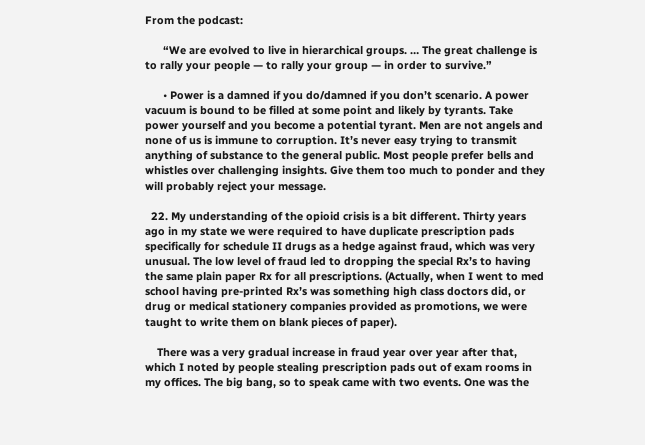From the podcast:

      “We are evolved to live in hierarchical groups. … The great challenge is to rally your people — to rally your group — in order to survive.”

      • Power is a damned if you do/damned if you don’t scenario. A power vacuum is bound to be filled at some point and likely by tyrants. Take power yourself and you become a potential tyrant. Men are not angels and none of us is immune to corruption. It’s never easy trying to transmit anything of substance to the general public. Most people prefer bells and whistles over challenging insights. Give them too much to ponder and they will probably reject your message.

  22. My understanding of the opioid crisis is a bit different. Thirty years ago in my state we were required to have duplicate prescription pads specifically for schedule II drugs as a hedge against fraud, which was very unusual. The low level of fraud led to dropping the special Rx’s to having the same plain paper Rx for all prescriptions. (Actually, when I went to med school having pre-printed Rx’s was something high class doctors did, or drug or medical stationery companies provided as promotions, we were taught to write them on blank pieces of paper).

    There was a very gradual increase in fraud year over year after that, which I noted by people stealing prescription pads out of exam rooms in my offices. The big bang, so to speak came with two events. One was the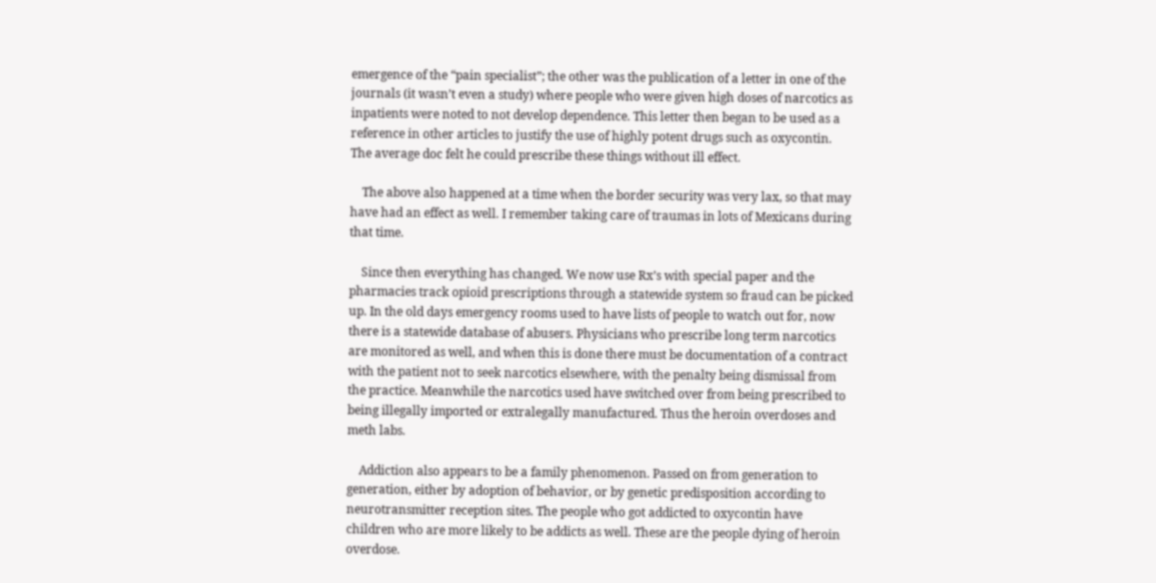emergence of the “pain specialist”; the other was the publication of a letter in one of the journals (it wasn’t even a study) where people who were given high doses of narcotics as inpatients were noted to not develop dependence. This letter then began to be used as a reference in other articles to justify the use of highly potent drugs such as oxycontin. The average doc felt he could prescribe these things without ill effect.

    The above also happened at a time when the border security was very lax, so that may have had an effect as well. I remember taking care of traumas in lots of Mexicans during that time.

    Since then everything has changed. We now use Rx’s with special paper and the pharmacies track opioid prescriptions through a statewide system so fraud can be picked up. In the old days emergency rooms used to have lists of people to watch out for, now there is a statewide database of abusers. Physicians who prescribe long term narcotics are monitored as well, and when this is done there must be documentation of a contract with the patient not to seek narcotics elsewhere, with the penalty being dismissal from the practice. Meanwhile the narcotics used have switched over from being prescribed to being illegally imported or extralegally manufactured. Thus the heroin overdoses and meth labs.

    Addiction also appears to be a family phenomenon. Passed on from generation to generation, either by adoption of behavior, or by genetic predisposition according to neurotransmitter reception sites. The people who got addicted to oxycontin have children who are more likely to be addicts as well. These are the people dying of heroin overdose.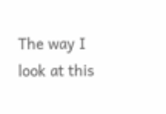The way I look at this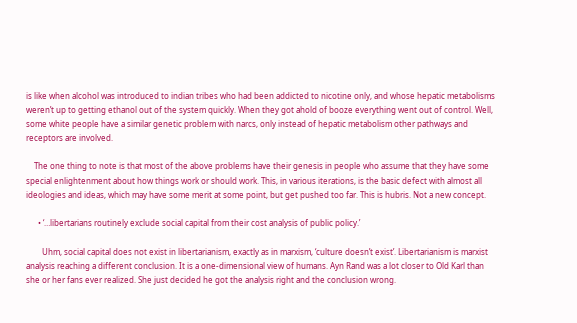is like when alcohol was introduced to indian tribes who had been addicted to nicotine only, and whose hepatic metabolisms weren’t up to getting ethanol out of the system quickly. When they got ahold of booze everything went out of control. Well, some white people have a similar genetic problem with narcs, only instead of hepatic metabolism other pathways and receptors are involved.

    The one thing to note is that most of the above problems have their genesis in people who assume that they have some special enlightenment about how things work or should work. This, in various iterations, is the basic defect with almost all ideologies and ideas, which may have some merit at some point, but get pushed too far. This is hubris. Not a new concept.

      • ‘…libertarians routinely exclude social capital from their cost analysis of public policy.’

        Uhm, social capital does not exist in libertarianism, exactly as in marxism, ‘culture doesn’t exist’. Libertarianism is marxist analysis reaching a different conclusion. It is a one-dimensional view of humans. Ayn Rand was a lot closer to Old Karl than she or her fans ever realized. She just decided he got the analysis right and the conclusion wrong.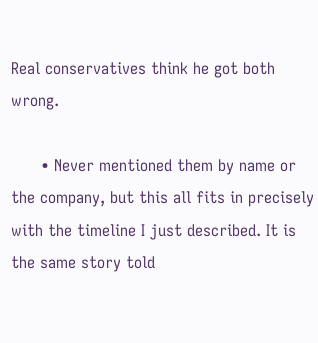Real conservatives think he got both wrong.

      • Never mentioned them by name or the company, but this all fits in precisely with the timeline I just described. It is the same story told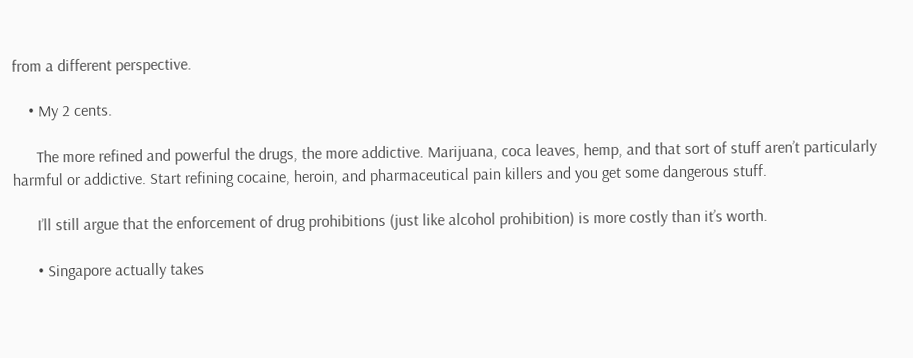from a different perspective.

    • My 2 cents.

      The more refined and powerful the drugs, the more addictive. Marijuana, coca leaves, hemp, and that sort of stuff aren’t particularly harmful or addictive. Start refining cocaine, heroin, and pharmaceutical pain killers and you get some dangerous stuff.

      I’ll still argue that the enforcement of drug prohibitions (just like alcohol prohibition) is more costly than it’s worth.

      • Singapore actually takes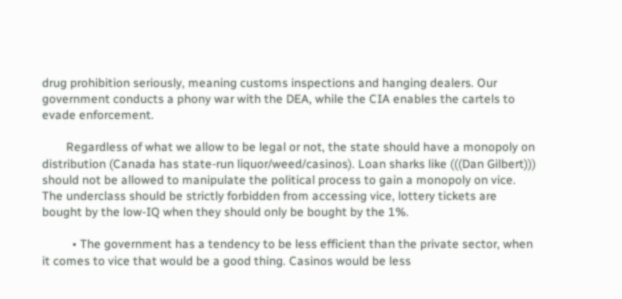drug prohibition seriously, meaning customs inspections and hanging dealers. Our government conducts a phony war with the DEA, while the CIA enables the cartels to evade enforcement.

        Regardless of what we allow to be legal or not, the state should have a monopoly on distribution (Canada has state-run liquor/weed/casinos). Loan sharks like (((Dan Gilbert))) should not be allowed to manipulate the political process to gain a monopoly on vice. The underclass should be strictly forbidden from accessing vice, lottery tickets are bought by the low-IQ when they should only be bought by the 1%.

          • The government has a tendency to be less efficient than the private sector, when it comes to vice that would be a good thing. Casinos would be less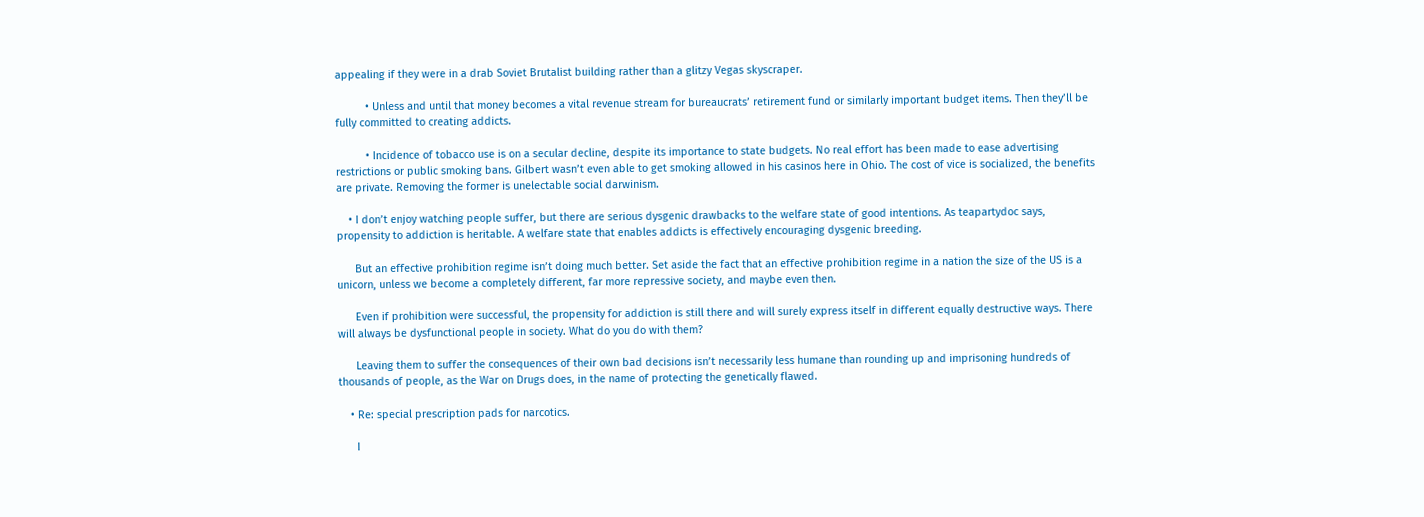appealing if they were in a drab Soviet Brutalist building rather than a glitzy Vegas skyscraper.

          • Unless and until that money becomes a vital revenue stream for bureaucrats’ retirement fund or similarly important budget items. Then they’ll be fully committed to creating addicts.

          • Incidence of tobacco use is on a secular decline, despite its importance to state budgets. No real effort has been made to ease advertising restrictions or public smoking bans. Gilbert wasn’t even able to get smoking allowed in his casinos here in Ohio. The cost of vice is socialized, the benefits are private. Removing the former is unelectable social darwinism.

    • I don’t enjoy watching people suffer, but there are serious dysgenic drawbacks to the welfare state of good intentions. As teapartydoc says, propensity to addiction is heritable. A welfare state that enables addicts is effectively encouraging dysgenic breeding.

      But an effective prohibition regime isn’t doing much better. Set aside the fact that an effective prohibition regime in a nation the size of the US is a unicorn, unless we become a completely different, far more repressive society, and maybe even then.

      Even if prohibition were successful, the propensity for addiction is still there and will surely express itself in different equally destructive ways. There will always be dysfunctional people in society. What do you do with them?

      Leaving them to suffer the consequences of their own bad decisions isn’t necessarily less humane than rounding up and imprisoning hundreds of thousands of people, as the War on Drugs does, in the name of protecting the genetically flawed.

    • Re: special prescription pads for narcotics.

      I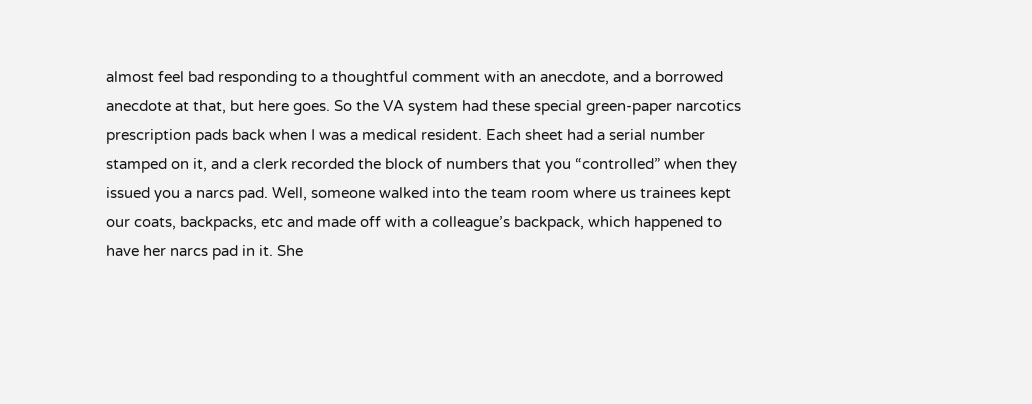almost feel bad responding to a thoughtful comment with an anecdote, and a borrowed anecdote at that, but here goes. So the VA system had these special green-paper narcotics prescription pads back when I was a medical resident. Each sheet had a serial number stamped on it, and a clerk recorded the block of numbers that you “controlled” when they issued you a narcs pad. Well, someone walked into the team room where us trainees kept our coats, backpacks, etc and made off with a colleague’s backpack, which happened to have her narcs pad in it. She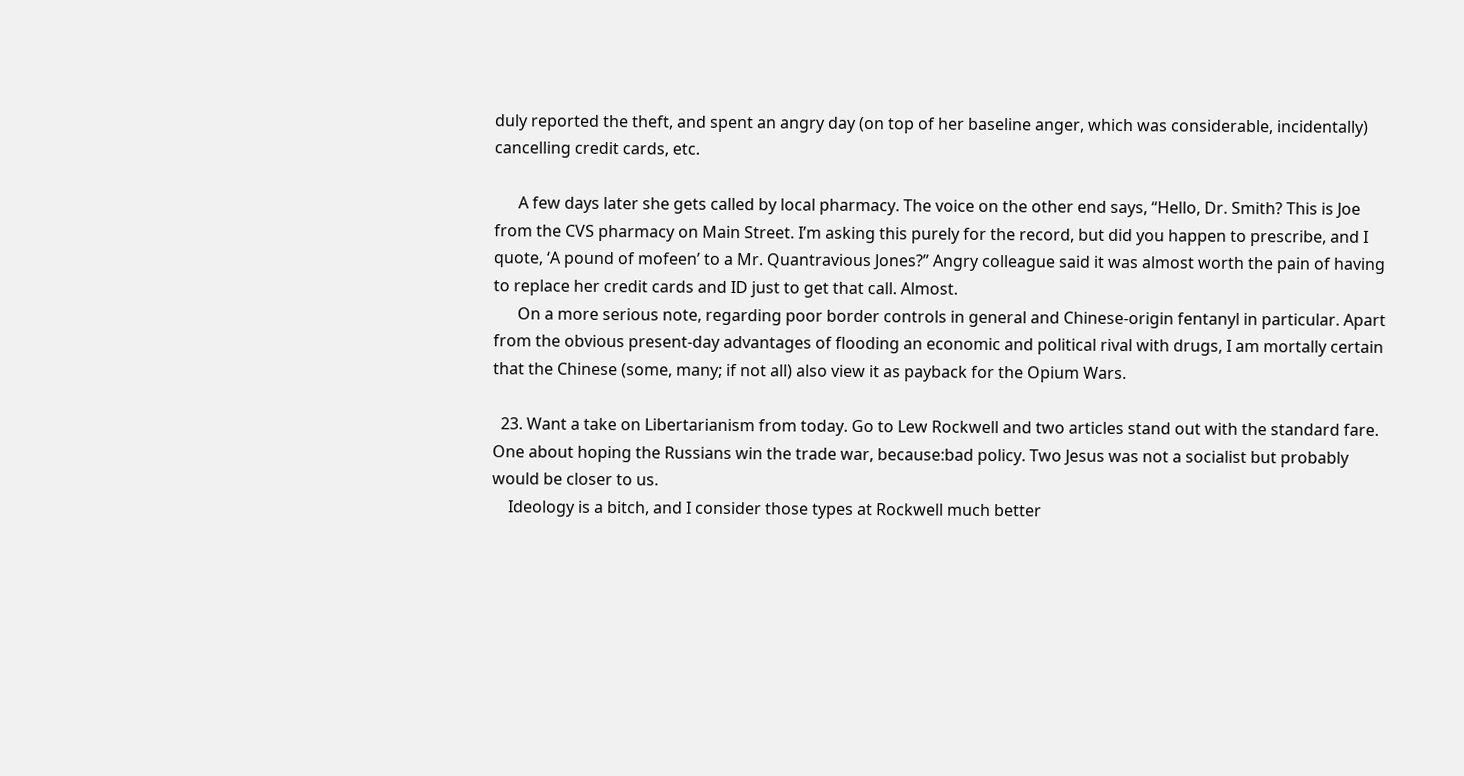duly reported the theft, and spent an angry day (on top of her baseline anger, which was considerable, incidentally) cancelling credit cards, etc.

      A few days later she gets called by local pharmacy. The voice on the other end says, “Hello, Dr. Smith? This is Joe from the CVS pharmacy on Main Street. I’m asking this purely for the record, but did you happen to prescribe, and I quote, ‘A pound of mofeen’ to a Mr. Quantravious Jones?” Angry colleague said it was almost worth the pain of having to replace her credit cards and ID just to get that call. Almost.
      On a more serious note, regarding poor border controls in general and Chinese-origin fentanyl in particular. Apart from the obvious present-day advantages of flooding an economic and political rival with drugs, I am mortally certain that the Chinese (some, many; if not all) also view it as payback for the Opium Wars.

  23. Want a take on Libertarianism from today. Go to Lew Rockwell and two articles stand out with the standard fare. One about hoping the Russians win the trade war, because:bad policy. Two Jesus was not a socialist but probably would be closer to us.
    Ideology is a bitch, and I consider those types at Rockwell much better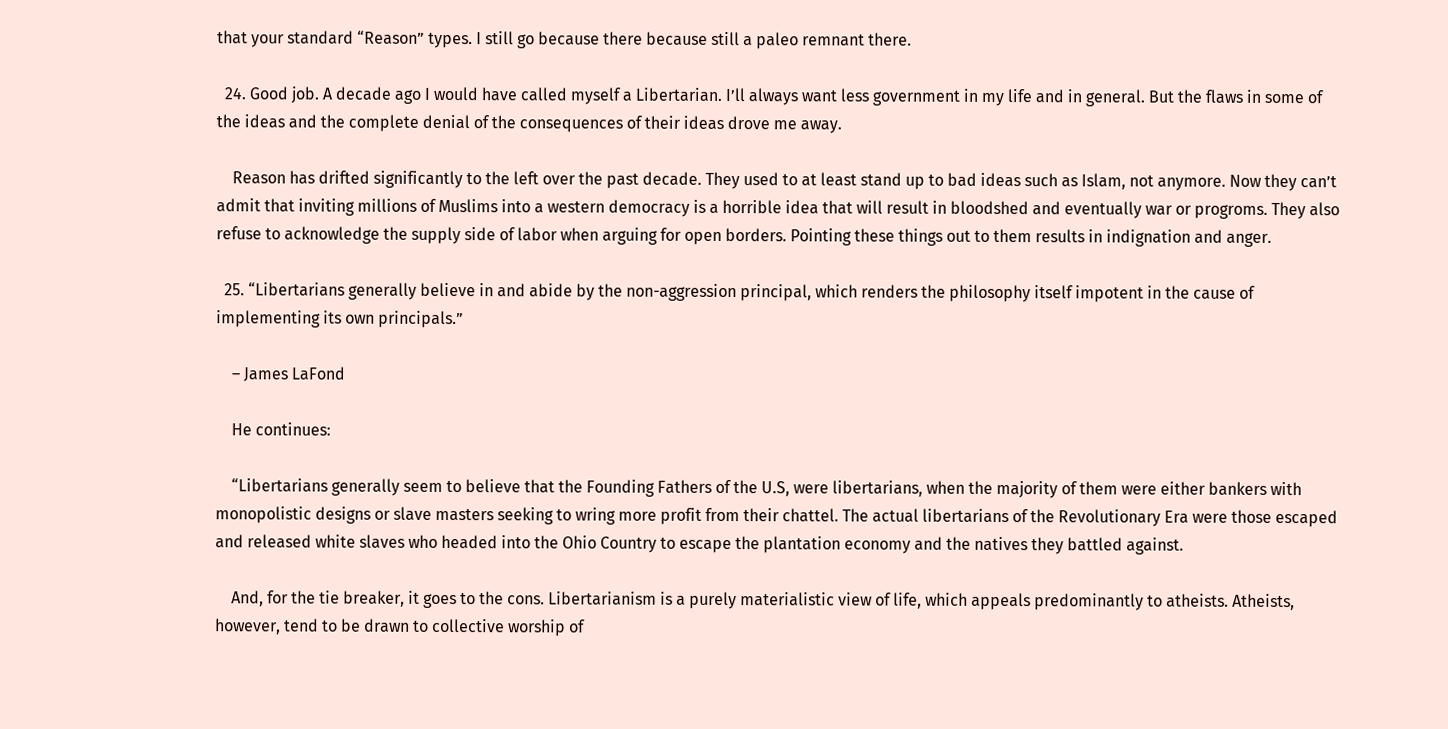that your standard “Reason” types. I still go because there because still a paleo remnant there.

  24. Good job. A decade ago I would have called myself a Libertarian. I’ll always want less government in my life and in general. But the flaws in some of the ideas and the complete denial of the consequences of their ideas drove me away.

    Reason has drifted significantly to the left over the past decade. They used to at least stand up to bad ideas such as Islam, not anymore. Now they can’t admit that inviting millions of Muslims into a western democracy is a horrible idea that will result in bloodshed and eventually war or progroms. They also refuse to acknowledge the supply side of labor when arguing for open borders. Pointing these things out to them results in indignation and anger.

  25. “Libertarians generally believe in and abide by the non-aggression principal, which renders the philosophy itself impotent in the cause of implementing its own principals.”

    – James LaFond

    He continues:

    “Libertarians generally seem to believe that the Founding Fathers of the U.S, were libertarians, when the majority of them were either bankers with monopolistic designs or slave masters seeking to wring more profit from their chattel. The actual libertarians of the Revolutionary Era were those escaped and released white slaves who headed into the Ohio Country to escape the plantation economy and the natives they battled against.

    And, for the tie breaker, it goes to the cons. Libertarianism is a purely materialistic view of life, which appeals predominantly to atheists. Atheists, however, tend to be drawn to collective worship of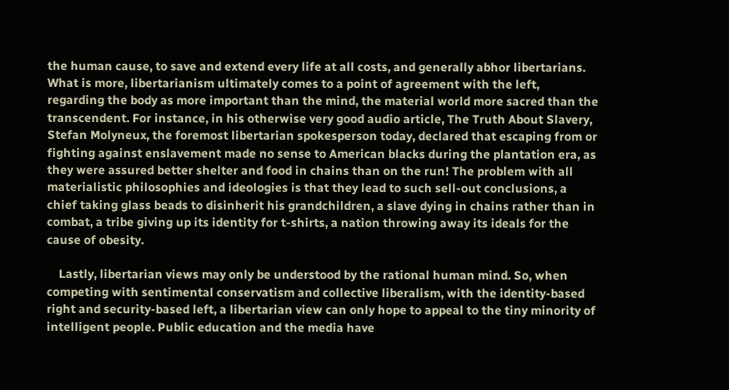the human cause, to save and extend every life at all costs, and generally abhor libertarians. What is more, libertarianism ultimately comes to a point of agreement with the left, regarding the body as more important than the mind, the material world more sacred than the transcendent. For instance, in his otherwise very good audio article, The Truth About Slavery, Stefan Molyneux, the foremost libertarian spokesperson today, declared that escaping from or fighting against enslavement made no sense to American blacks during the plantation era, as they were assured better shelter and food in chains than on the run! The problem with all materialistic philosophies and ideologies is that they lead to such sell-out conclusions, a chief taking glass beads to disinherit his grandchildren, a slave dying in chains rather than in combat, a tribe giving up its identity for t-shirts, a nation throwing away its ideals for the cause of obesity.

    Lastly, libertarian views may only be understood by the rational human mind. So, when competing with sentimental conservatism and collective liberalism, with the identity-based right and security-based left, a libertarian view can only hope to appeal to the tiny minority of intelligent people. Public education and the media have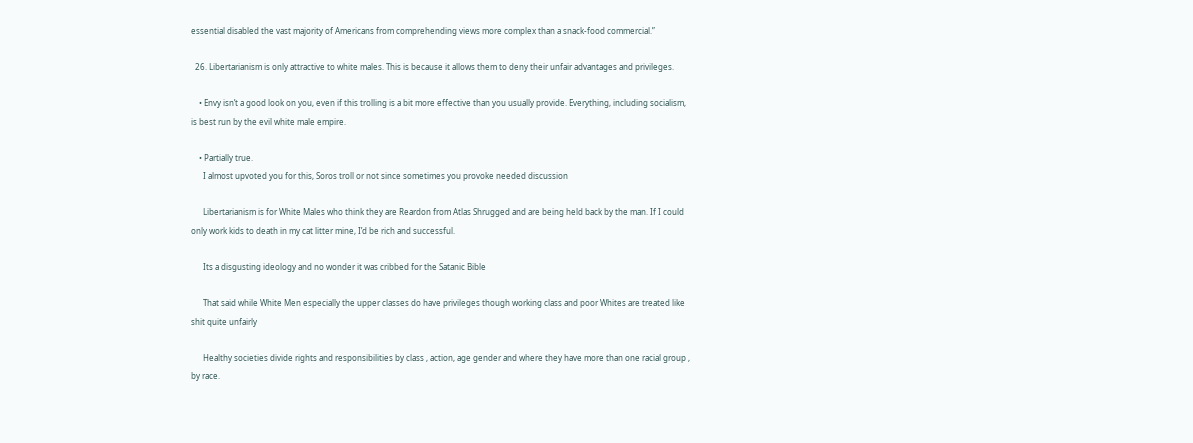essential disabled the vast majority of Americans from comprehending views more complex than a snack-food commercial.”

  26. Libertarianism is only attractive to white males. This is because it allows them to deny their unfair advantages and privileges.

    • Envy isn’t a good look on you, even if this trolling is a bit more effective than you usually provide. Everything, including socialism, is best run by the evil white male empire.

    • Partially true.
      I almost upvoted you for this, Soros troll or not since sometimes you provoke needed discussion

      Libertarianism is for White Males who think they are Reardon from Atlas Shrugged and are being held back by the man. If I could only work kids to death in my cat litter mine, I’d be rich and successful.

      Its a disgusting ideology and no wonder it was cribbed for the Satanic Bible

      That said while White Men especially the upper classes do have privileges though working class and poor Whites are treated like shit quite unfairly

      Healthy societies divide rights and responsibilities by class , action, age gender and where they have more than one racial group , by race.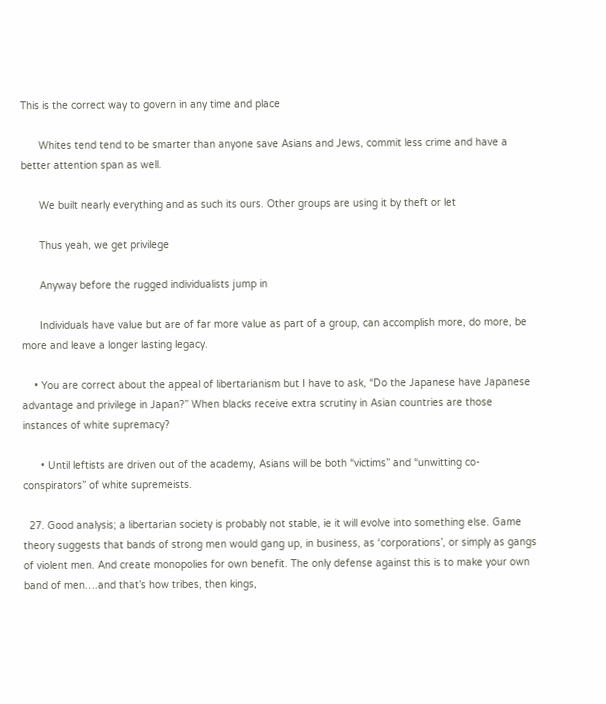This is the correct way to govern in any time and place

      Whites tend tend to be smarter than anyone save Asians and Jews, commit less crime and have a better attention span as well.

      We built nearly everything and as such its ours. Other groups are using it by theft or let

      Thus yeah, we get privilege

      Anyway before the rugged individualists jump in

      Individuals have value but are of far more value as part of a group, can accomplish more, do more, be more and leave a longer lasting legacy.

    • You are correct about the appeal of libertarianism but I have to ask, “Do the Japanese have Japanese advantage and privilege in Japan?” When blacks receive extra scrutiny in Asian countries are those instances of white supremacy?

      • Until leftists are driven out of the academy, Asians will be both “victims” and “unwitting co-conspirators” of white supremeists.

  27. Good analysis; a libertarian society is probably not stable, ie it will evolve into something else. Game theory suggests that bands of strong men would gang up, in business, as ‘corporations’, or simply as gangs of violent men. And create monopolies for own benefit. The only defense against this is to make your own band of men….and that’s how tribes, then kings,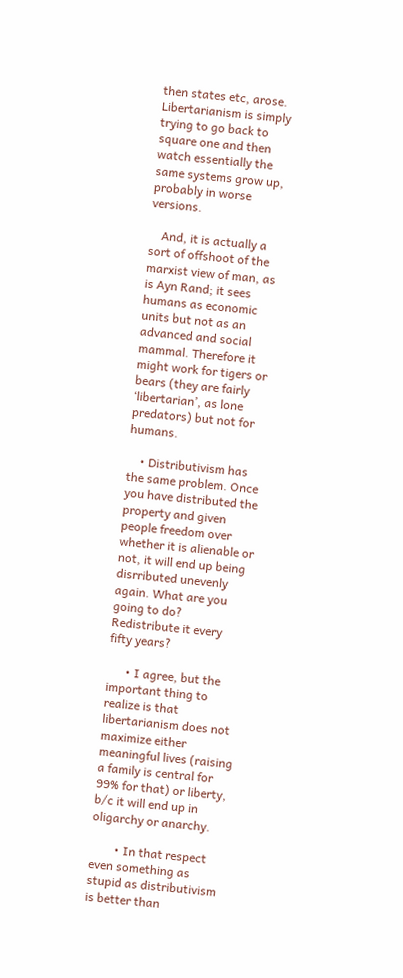then states etc, arose. Libertarianism is simply trying to go back to square one and then watch essentially the same systems grow up, probably in worse versions.

    And, it is actually a sort of offshoot of the marxist view of man, as is Ayn Rand; it sees humans as economic units but not as an advanced and social mammal. Therefore it might work for tigers or bears (they are fairly ‘libertarian’, as lone predators) but not for humans.

    • Distributivism has the same problem. Once you have distributed the property and given people freedom over whether it is alienable or not, it will end up being disrributed unevenly again. What are you going to do? Redistribute it every fifty years?

      • I agree, but the important thing to realize is that libertarianism does not maximize either meaningful lives (raising a family is central for 99% for that) or liberty, b/c it will end up in oligarchy or anarchy.

        • In that respect even something as stupid as distributivism is better than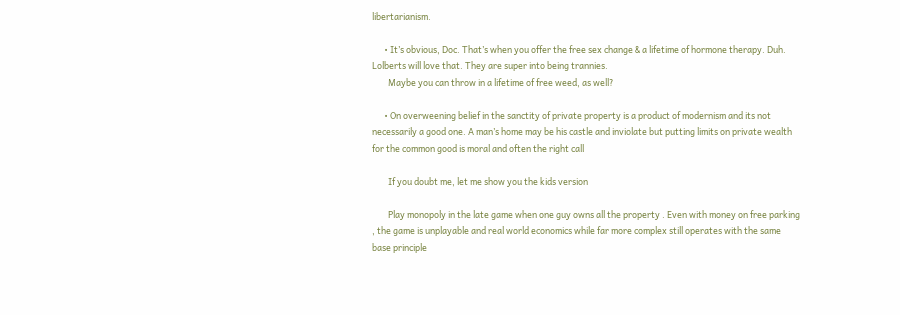libertarianism.

      • It’s obvious, Doc. That’s when you offer the free sex change & a lifetime of hormone therapy. Duh. Lolberts will love that. They are super into being trannies.
        Maybe you can throw in a lifetime of free weed, as well?

      • On overweening belief in the sanctity of private property is a product of modernism and its not necessarily a good one. A man’s home may be his castle and inviolate but putting limits on private wealth for the common good is moral and often the right call

        If you doubt me, let me show you the kids version

        Play monopoly in the late game when one guy owns all the property . Even with money on free parking , the game is unplayable and real world economics while far more complex still operates with the same base principle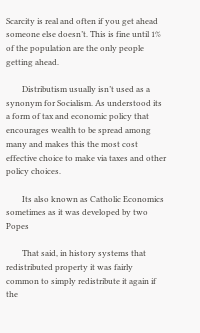Scarcity is real and often if you get ahead someone else doesn’t. This is fine until 1% of the population are the only people getting ahead.

        Distributism usually isn’t used as a synonym for Socialism. As understood its a form of tax and economic policy that encourages wealth to be spread among many and makes this the most cost effective choice to make via taxes and other policy choices.

        Its also known as Catholic Economics sometimes as it was developed by two Popes

        That said, in history systems that redistributed property it was fairly common to simply redistribute it again if the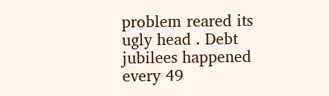problem reared its ugly head . Debt jubilees happened every 49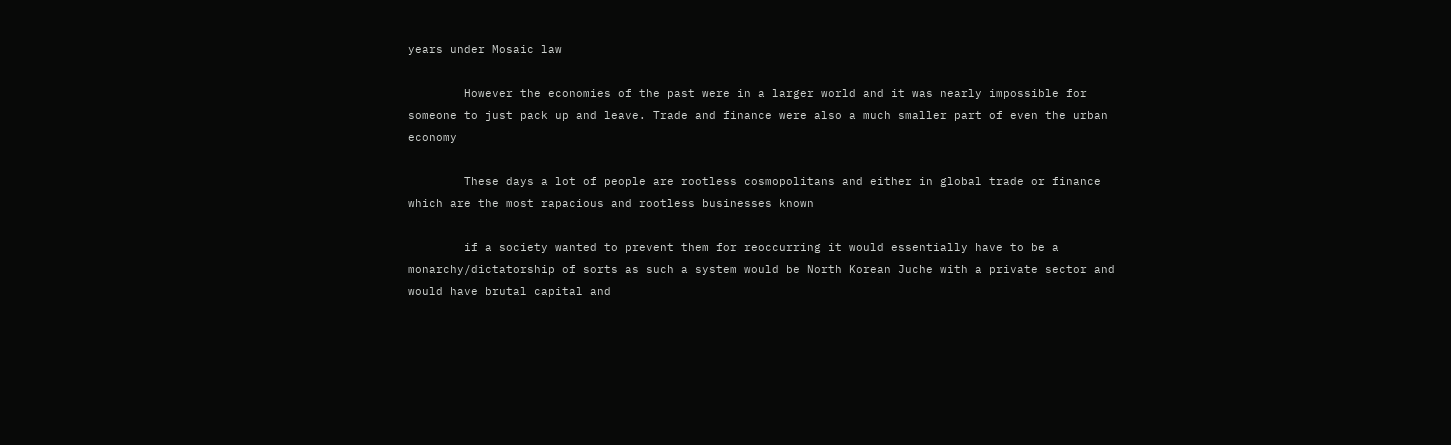years under Mosaic law

        However the economies of the past were in a larger world and it was nearly impossible for someone to just pack up and leave. Trade and finance were also a much smaller part of even the urban economy

        These days a lot of people are rootless cosmopolitans and either in global trade or finance which are the most rapacious and rootless businesses known

        if a society wanted to prevent them for reoccurring it would essentially have to be a monarchy/dictatorship of sorts as such a system would be North Korean Juche with a private sector and would have brutal capital and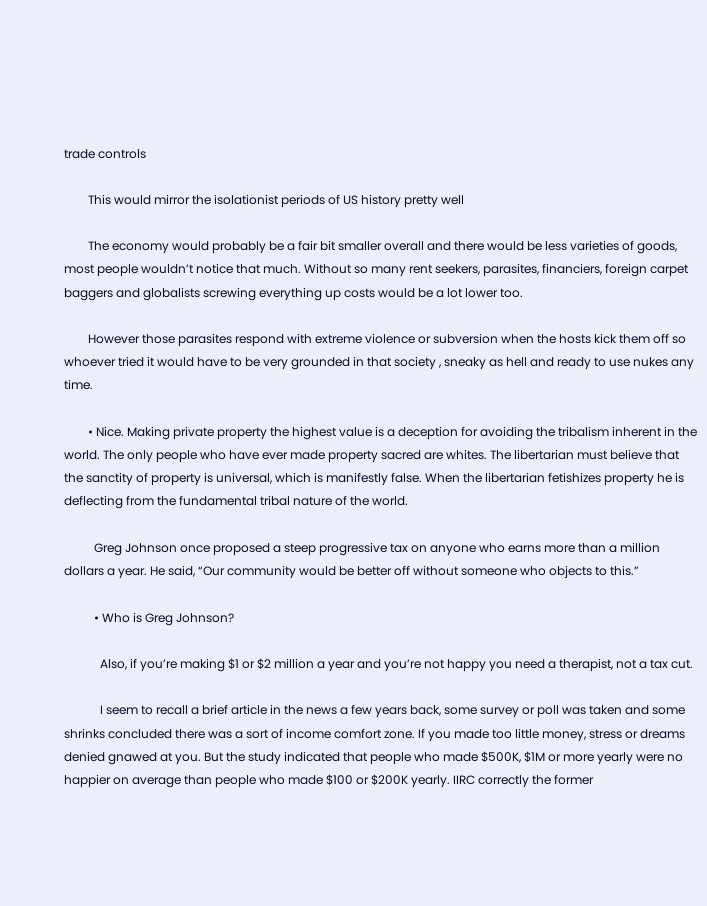trade controls

        This would mirror the isolationist periods of US history pretty well

        The economy would probably be a fair bit smaller overall and there would be less varieties of goods, most people wouldn’t notice that much. Without so many rent seekers, parasites, financiers, foreign carpet baggers and globalists screwing everything up costs would be a lot lower too.

        However those parasites respond with extreme violence or subversion when the hosts kick them off so whoever tried it would have to be very grounded in that society , sneaky as hell and ready to use nukes any time.

        • Nice. Making private property the highest value is a deception for avoiding the tribalism inherent in the world. The only people who have ever made property sacred are whites. The libertarian must believe that the sanctity of property is universal, which is manifestly false. When the libertarian fetishizes property he is deflecting from the fundamental tribal nature of the world.

          Greg Johnson once proposed a steep progressive tax on anyone who earns more than a million dollars a year. He said, “Our community would be better off without someone who objects to this.”

          • Who is Greg Johnson?

            Also, if you’re making $1 or $2 million a year and you’re not happy you need a therapist, not a tax cut.

            I seem to recall a brief article in the news a few years back, some survey or poll was taken and some shrinks concluded there was a sort of income comfort zone. If you made too little money, stress or dreams denied gnawed at you. But the study indicated that people who made $500K, $1M or more yearly were no happier on average than people who made $100 or $200K yearly. IIRC correctly the former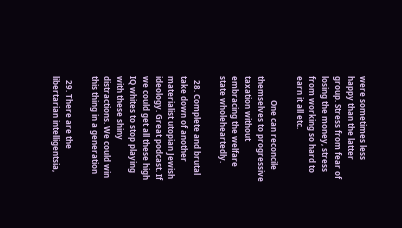were sometimes less happy than the latter group. Stress from fear of losing the money, stress from working so hard to earn it all etc.

            One can reconcile themselves to progressive taxation without embracing the welfare state wholeheartedly.

  28. Complete and brutal take down of another materialist utopian Jewish ideology. Great podcast. If we could get all these high IQ whites to stop playing with these shiny distractions. We could win this thing in a generation

  29. There are the libertarian intelligentsia,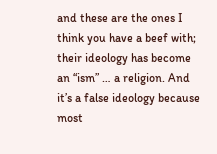and these are the ones I think you have a beef with; their ideology has become an “ism” … a religion. And it’s a false ideology because most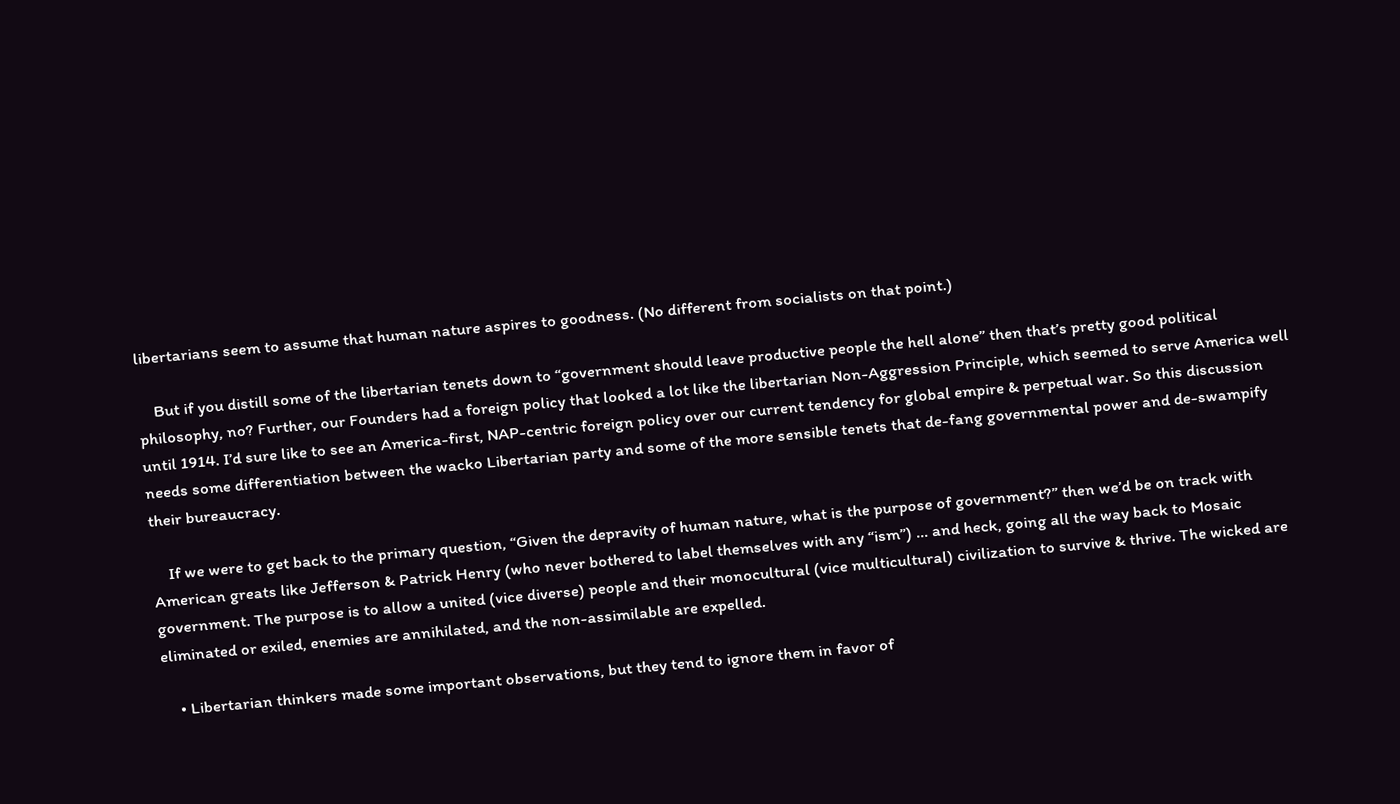libertarians seem to assume that human nature aspires to goodness. (No different from socialists on that point.)

    But if you distill some of the libertarian tenets down to “government should leave productive people the hell alone” then that’s pretty good political philosophy, no? Further, our Founders had a foreign policy that looked a lot like the libertarian Non-Aggression Principle, which seemed to serve America well until 1914. I’d sure like to see an America-first, NAP-centric foreign policy over our current tendency for global empire & perpetual war. So this discussion needs some differentiation between the wacko Libertarian party and some of the more sensible tenets that de-fang governmental power and de-swampify their bureaucracy.

    If we were to get back to the primary question, “Given the depravity of human nature, what is the purpose of government?” then we’d be on track with American greats like Jefferson & Patrick Henry (who never bothered to label themselves with any “ism”) … and heck, going all the way back to Mosaic government. The purpose is to allow a united (vice diverse) people and their monocultural (vice multicultural) civilization to survive & thrive. The wicked are eliminated or exiled, enemies are annihilated, and the non-assimilable are expelled.

    • Libertarian thinkers made some important observations, but they tend to ignore them in favor of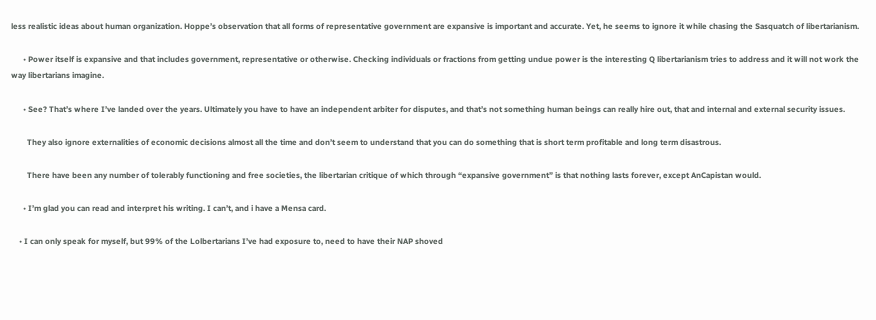less realistic ideas about human organization. Hoppe’s observation that all forms of representative government are expansive is important and accurate. Yet, he seems to ignore it while chasing the Sasquatch of libertarianism.

      • Power itself is expansive and that includes government, representative or otherwise. Checking individuals or fractions from getting undue power is the interesting Q libertarianism tries to address and it will not work the way libertarians imagine.

      • See? That’s where I’ve landed over the years. Ultimately you have to have an independent arbiter for disputes, and that’s not something human beings can really hire out, that and internal and external security issues.

        They also ignore externalities of economic decisions almost all the time and don’t seem to understand that you can do something that is short term profitable and long term disastrous.

        There have been any number of tolerably functioning and free societies, the libertarian critique of which through “expansive government” is that nothing lasts forever, except AnCapistan would.

      • I’m glad you can read and interpret his writing. I can’t, and i have a Mensa card.

    • I can only speak for myself, but 99% of the Lolbertarians I’ve had exposure to, need to have their NAP shoved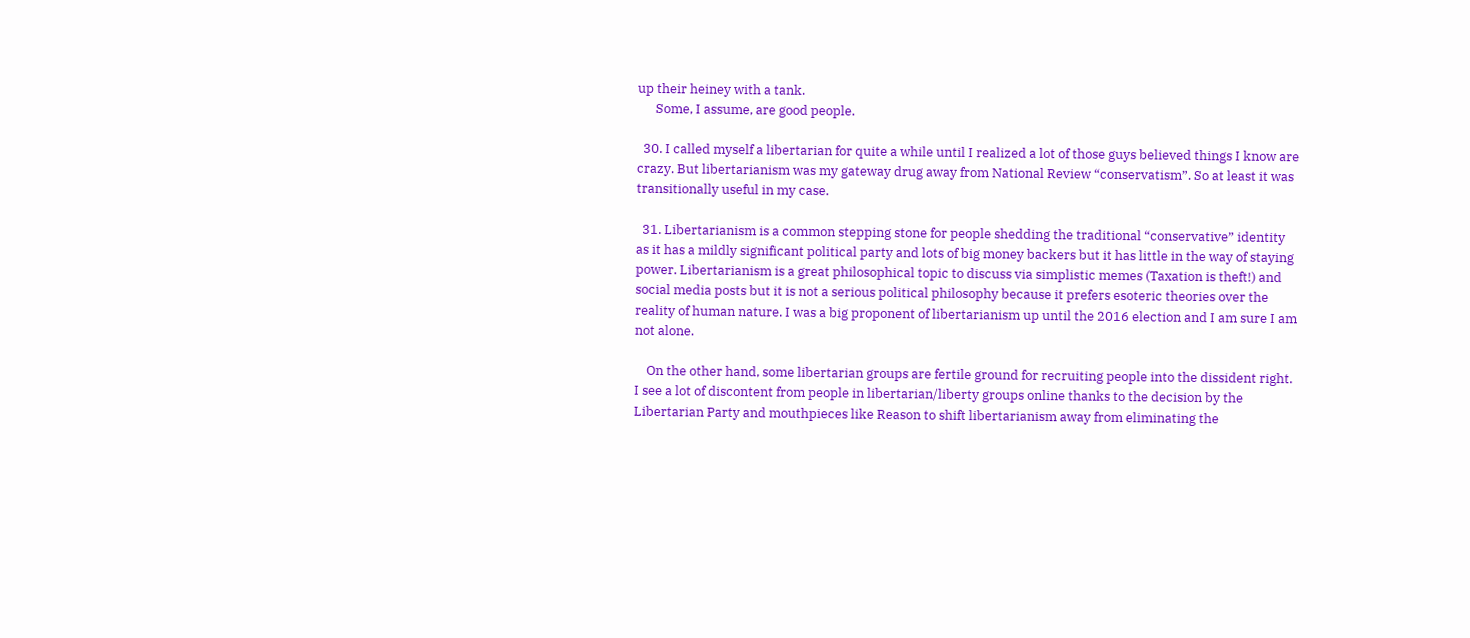up their heiney with a tank.
      Some, I assume, are good people.

  30. I called myself a libertarian for quite a while until I realized a lot of those guys believed things I know are crazy. But libertarianism was my gateway drug away from National Review “conservatism”. So at least it was transitionally useful in my case.

  31. Libertarianism is a common stepping stone for people shedding the traditional “conservative” identity as it has a mildly significant political party and lots of big money backers but it has little in the way of staying power. Libertarianism is a great philosophical topic to discuss via simplistic memes (Taxation is theft!) and social media posts but it is not a serious political philosophy because it prefers esoteric theories over the reality of human nature. I was a big proponent of libertarianism up until the 2016 election and I am sure I am not alone.

    On the other hand, some libertarian groups are fertile ground for recruiting people into the dissident right. I see a lot of discontent from people in libertarian/liberty groups online thanks to the decision by the Libertarian Party and mouthpieces like Reason to shift libertarianism away from eliminating the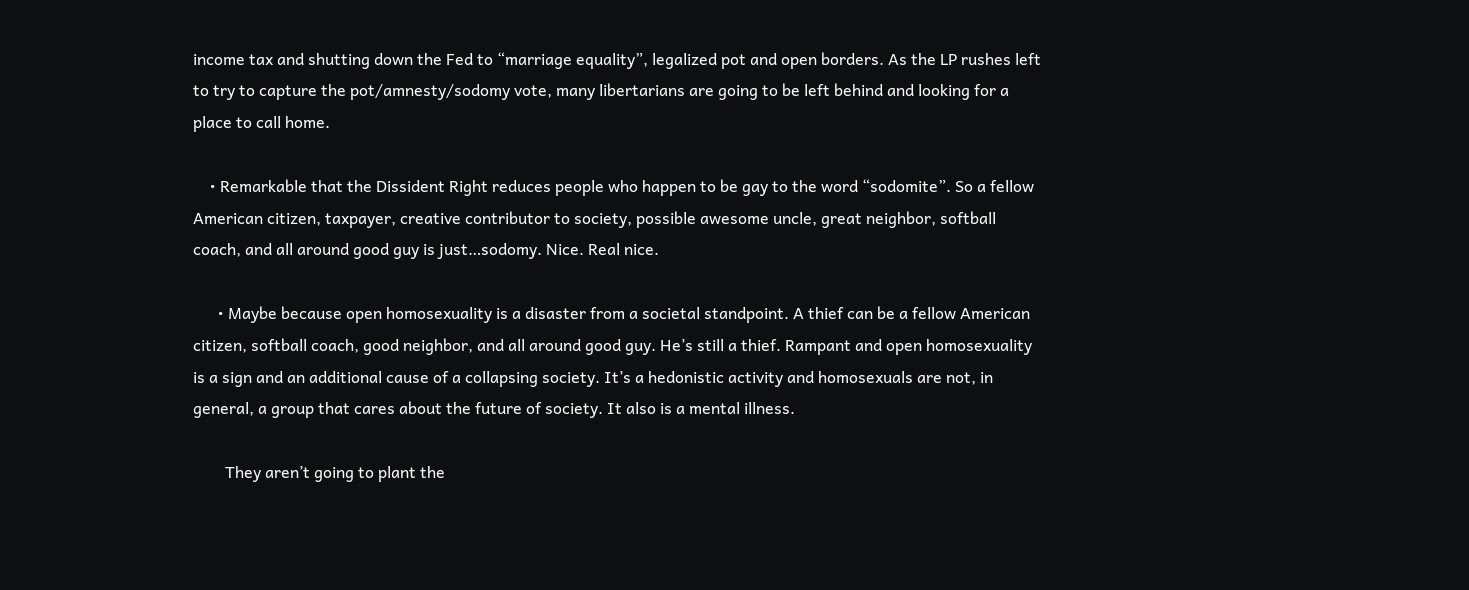income tax and shutting down the Fed to “marriage equality”, legalized pot and open borders. As the LP rushes left to try to capture the pot/amnesty/sodomy vote, many libertarians are going to be left behind and looking for a place to call home.

    • Remarkable that the Dissident Right reduces people who happen to be gay to the word “sodomite”. So a fellow American citizen, taxpayer, creative contributor to society, possible awesome uncle, great neighbor, softball coach, and all around good guy is just…sodomy. Nice. Real nice.

      • Maybe because open homosexuality is a disaster from a societal standpoint. A thief can be a fellow American citizen, softball coach, good neighbor, and all around good guy. He’s still a thief. Rampant and open homosexuality is a sign and an additional cause of a collapsing society. It’s a hedonistic activity and homosexuals are not, in general, a group that cares about the future of society. It also is a mental illness.

        They aren’t going to plant the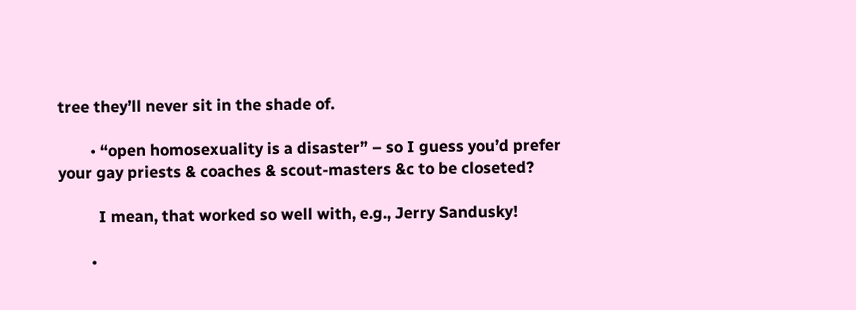tree they’ll never sit in the shade of.

        • “open homosexuality is a disaster” – so I guess you’d prefer your gay priests & coaches & scout-masters &c to be closeted?

          I mean, that worked so well with, e.g., Jerry Sandusky!

        •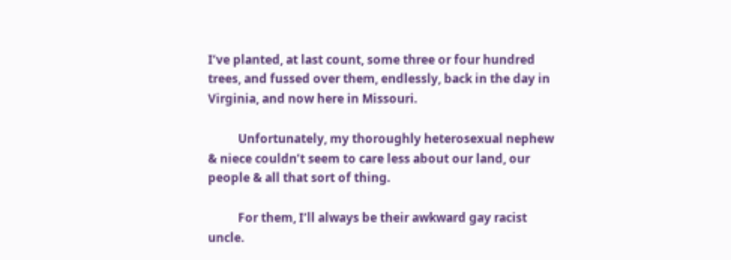I’ve planted, at last count, some three or four hundred trees, and fussed over them, endlessly, back in the day in Virginia, and now here in Missouri.

          Unfortunately, my thoroughly heterosexual nephew & niece couldn’t seem to care less about our land, our people & all that sort of thing.

          For them, I’ll always be their awkward gay racist uncle.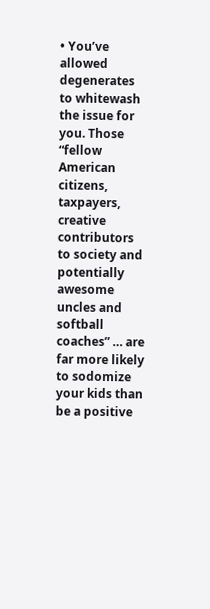• You’ve allowed degenerates to whitewash the issue for you. Those “fellow American citizens, taxpayers, creative contributors to society and potentially awesome uncles and softball coaches” … are far more likely to sodomize your kids than be a positive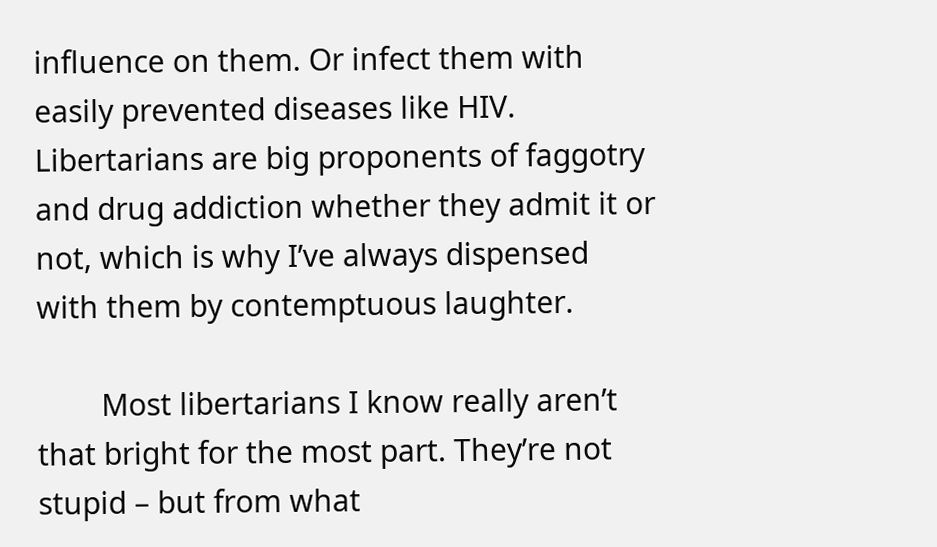influence on them. Or infect them with easily prevented diseases like HIV. Libertarians are big proponents of faggotry and drug addiction whether they admit it or not, which is why I’ve always dispensed with them by contemptuous laughter.

        Most libertarians I know really aren’t that bright for the most part. They’re not stupid – but from what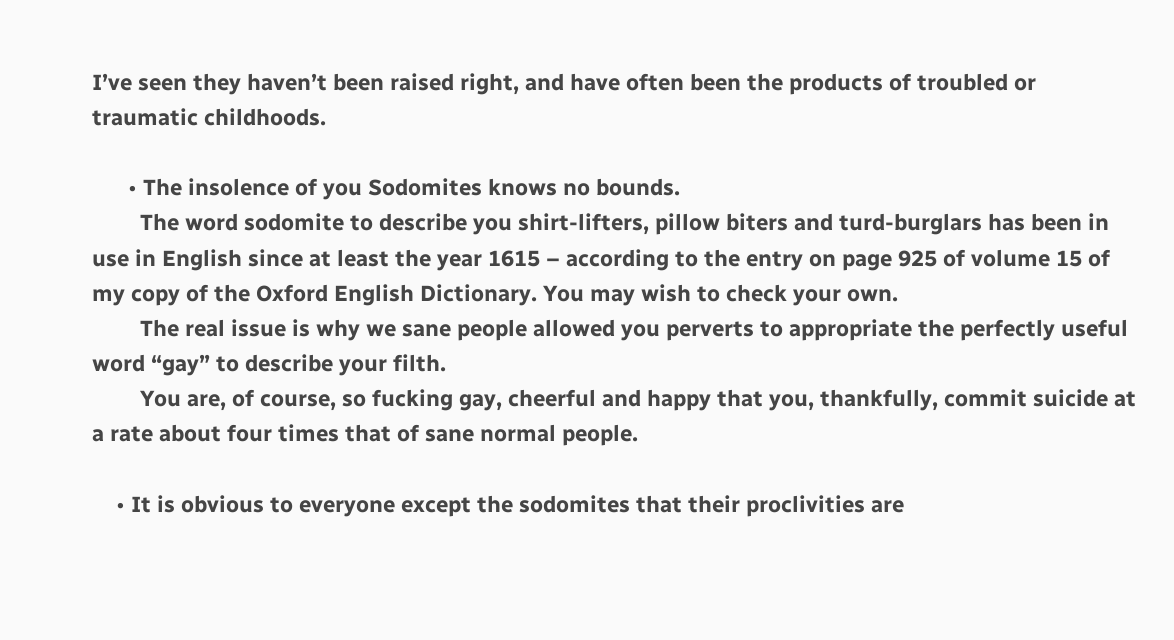I’ve seen they haven’t been raised right, and have often been the products of troubled or traumatic childhoods.

      • The insolence of you Sodomites knows no bounds.
        The word sodomite to describe you shirt-lifters, pillow biters and turd-burglars has been in use in English since at least the year 1615 – according to the entry on page 925 of volume 15 of my copy of the Oxford English Dictionary. You may wish to check your own.
        The real issue is why we sane people allowed you perverts to appropriate the perfectly useful word “gay” to describe your filth.
        You are, of course, so fucking gay, cheerful and happy that you, thankfully, commit suicide at a rate about four times that of sane normal people.

    • It is obvious to everyone except the sodomites that their proclivities are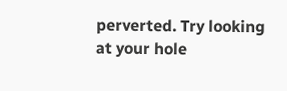perverted. Try looking at your hole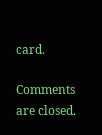card.

Comments are closed.